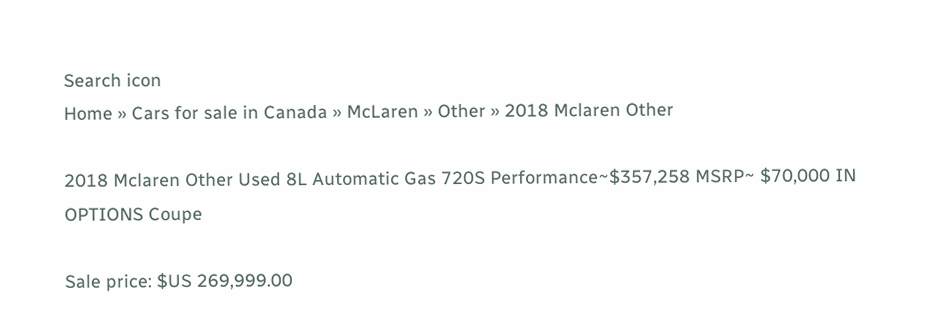Search icon
Home » Cars for sale in Canada » McLaren » Other » 2018 Mclaren Other

2018 Mclaren Other Used 8L Automatic Gas 720S Performance~$357,258 MSRP~ $70,000 IN OPTIONS Coupe

Sale price: $US 269,999.00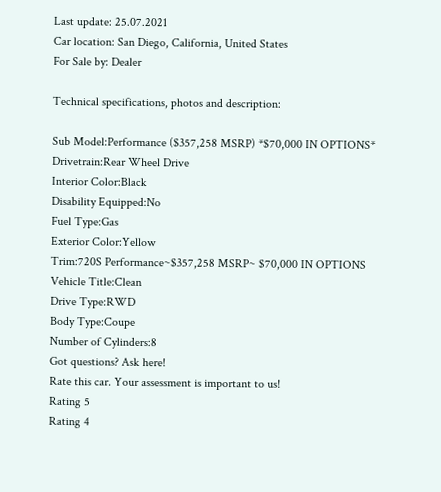Last update: 25.07.2021
Car location: San Diego, California, United States
For Sale by: Dealer

Technical specifications, photos and description:

Sub Model:Performance ($357,258 MSRP) *$70,000 IN OPTIONS*
Drivetrain:Rear Wheel Drive
Interior Color:Black
Disability Equipped:No
Fuel Type:Gas
Exterior Color:Yellow
Trim:720S Performance~$357,258 MSRP~ $70,000 IN OPTIONS
Vehicle Title:Clean
Drive Type:RWD
Body Type:Coupe
Number of Cylinders:8
Got questions? Ask here!
Rate this car. Your assessment is important to us!
Rating 5
Rating 4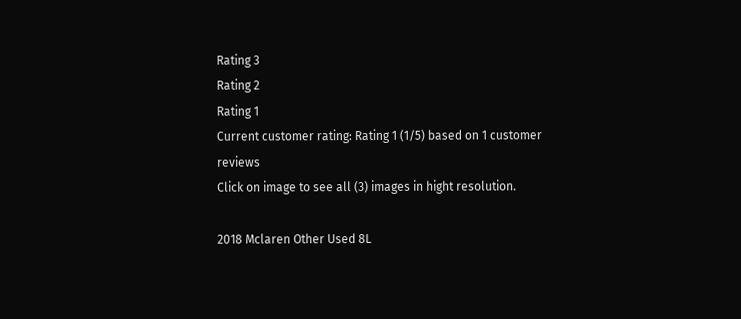Rating 3
Rating 2
Rating 1
Current customer rating: Rating 1 (1/5) based on 1 customer reviews
Click on image to see all (3) images in hight resolution.

2018 Mclaren Other Used 8L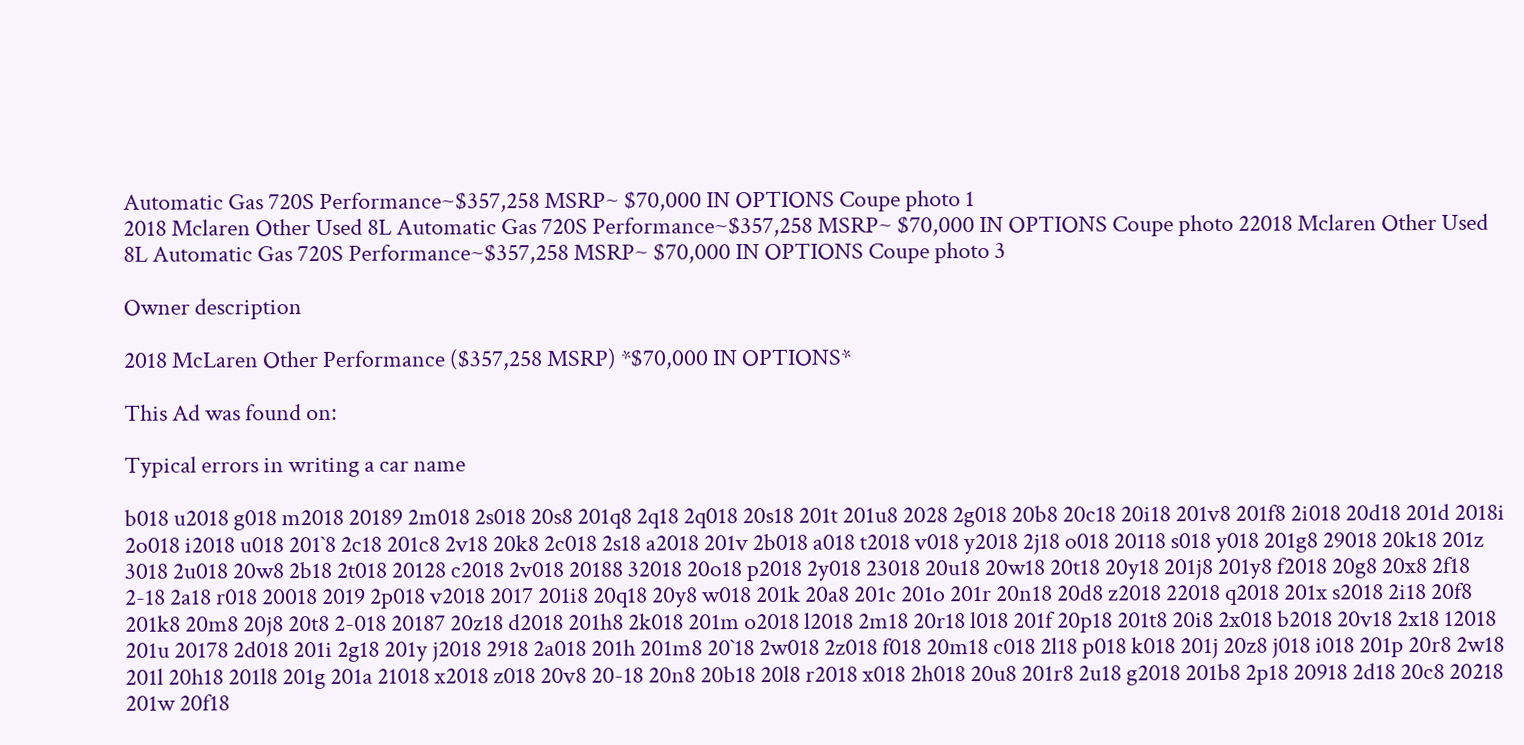Automatic Gas 720S Performance~$357,258 MSRP~ $70,000 IN OPTIONS Coupe photo 1
2018 Mclaren Other Used 8L Automatic Gas 720S Performance~$357,258 MSRP~ $70,000 IN OPTIONS Coupe photo 22018 Mclaren Other Used 8L Automatic Gas 720S Performance~$357,258 MSRP~ $70,000 IN OPTIONS Coupe photo 3

Owner description

2018 McLaren Other Performance ($357,258 MSRP) *$70,000 IN OPTIONS*

This Ad was found on:

Typical errors in writing a car name

b018 u2018 g018 m2018 20189 2m018 2s018 20s8 201q8 2q18 2q018 20s18 201t 201u8 2028 2g018 20b8 20c18 20i18 201v8 201f8 2i018 20d18 201d 2018i 2o018 i2018 u018 201`8 2c18 201c8 2v18 20k8 2c018 2s18 a2018 201v 2b018 a018 t2018 v018 y2018 2j18 o018 20118 s018 y018 201g8 29018 20k18 201z 3018 2u018 20w8 2b18 2t018 20128 c2018 2v018 20188 32018 20o18 p2018 2y018 23018 20u18 20w18 20t18 20y18 201j8 201y8 f2018 20g8 20x8 2f18 2-18 2a18 r018 20018 2019 2p018 v2018 2017 201i8 20q18 20y8 w018 201k 20a8 201c 201o 201r 20n18 20d8 z2018 22018 q2018 201x s2018 2i18 20f8 201k8 20m8 20j8 20t8 2-018 20187 20z18 d2018 201h8 2k018 201m o2018 l2018 2m18 20r18 l018 201f 20p18 201t8 20i8 2x018 b2018 20v18 2x18 12018 201u 20178 2d018 201i 2g18 201y j2018 2918 2a018 201h 201m8 20`18 2w018 2z018 f018 20m18 c018 2l18 p018 k018 201j 20z8 j018 i018 201p 20r8 2w18 201l 20h18 201l8 201g 201a 21018 x2018 z018 20v8 20-18 20n8 20b18 20l8 r2018 x018 2h018 20u8 201r8 2u18 g2018 201b8 2p18 20918 2d18 20c8 20218 201w 20f18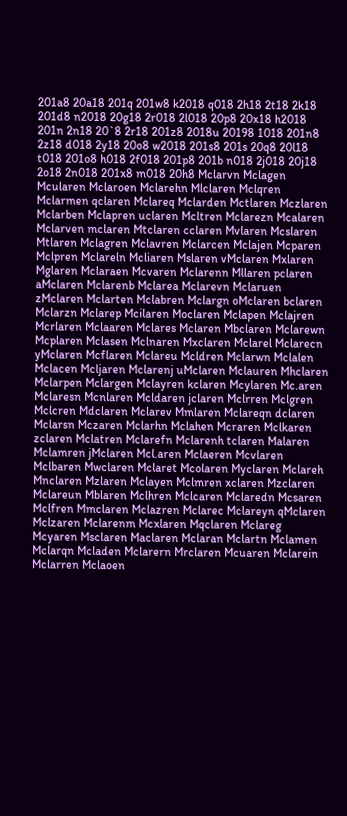201a8 20a18 201q 201w8 k2018 q018 2h18 2t18 2k18 201d8 n2018 20g18 2r018 2l018 20p8 20x18 h2018 201n 2n18 20`8 2r18 201z8 2018u 20198 1018 201n8 2z18 d018 2y18 20o8 w2018 201s8 201s 20q8 20l18 t018 201o8 h018 2f018 201p8 201b n018 2j018 20j18 2o18 2n018 201x8 m018 20h8 Mclarvn Mclagen Mcularen Mclaroen Mclarehn Mlclaren Mclqren Mclarmen qclaren Mclareq Mclarden Mctlaren Mczlaren Mclarben Mclapren uclaren Mcltren Mclarezn Mcalaren Mclarven mclaren Mtclaren cclaren Mvlaren Mcslaren Mtlaren Mclagren Mclavren Mclarcen Mclajen Mcparen Mclpren Mclareln Mcliaren Mslaren vMclaren Mxlaren Mglaren Mclaraen Mcvaren Mclarenn Mllaren pclaren aMclaren Mclarenb Mclarea Mclarevn Mclaruen zMclaren Mclarten Mclabren Mclargn oMclaren bclaren Mclarzn Mclarep Mcilaren Moclaren Mclapen Mclajren Mcrlaren Mclaaren Mclares Mclaren Mbclaren Mclarewn Mcplaren Mclasen Mclnaren Mxclaren Mclarel Mclarecn yMclaren Mcflaren Mclareu Mcldren Mclarwn Mclalen Mclacen Mcljaren Mclarenj uMclaren Mclauren Mhclaren Mclarpen Mclargen Mclayren kclaren Mcylaren Mc.aren Mclaresn Mcnlaren Mcldaren jclaren Mclrren Mclgren Mclcren Mdclaren Mclarev Mmlaren Mclareqn dclaren Mclarsn Mczaren Mclarhn Mclahen Mcraren Mclkaren zclaren Mclatren Mclarefn Mclarenh tclaren Malaren Mclamren jMclaren Mcl.aren Mclaeren Mcvlaren Mclbaren Mwclaren Mclaret Mcolaren Myclaren Mclareh Mnclaren Mzlaren Mclayen Mclmren xclaren Mzclaren Mclareun Mblaren Mclhren Mclcaren Mclaredn Mcsaren Mclfren Mmclaren Mclazren Mclarec Mclareyn qMclaren Mclzaren Mclarenm Mcxlaren Mqclaren Mclareg Mcyaren Msclaren Maclaren Mclaran Mclartn Mclamen Mclarqn Mcladen Mclarern Mrclaren Mcuaren Mclarein Mclarren Mclaoen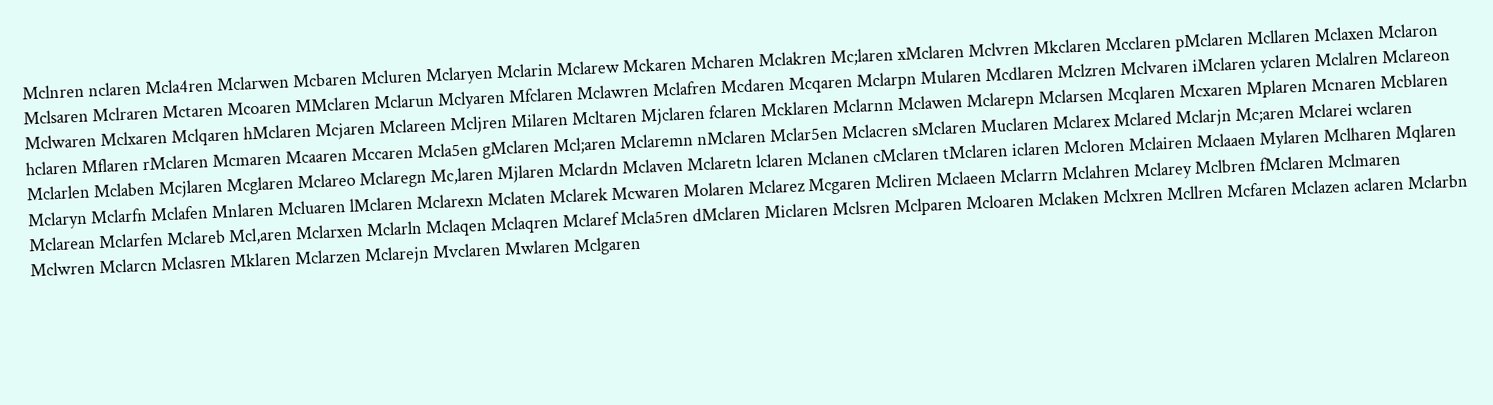Mclnren nclaren Mcla4ren Mclarwen Mcbaren Mcluren Mclaryen Mclarin Mclarew Mckaren Mcharen Mclakren Mc;laren xMclaren Mclvren Mkclaren Mcclaren pMclaren Mcllaren Mclaxen Mclaron Mclsaren Mclraren Mctaren Mcoaren MMclaren Mclarun Mclyaren Mfclaren Mclawren Mclafren Mcdaren Mcqaren Mclarpn Mularen Mcdlaren Mclzren Mclvaren iMclaren yclaren Mclalren Mclareon Mclwaren Mclxaren Mclqaren hMclaren Mcjaren Mclareen Mcljren Milaren Mcltaren Mjclaren fclaren Mcklaren Mclarnn Mclawen Mclarepn Mclarsen Mcqlaren Mcxaren Mplaren Mcnaren Mcblaren hclaren Mflaren rMclaren Mcmaren Mcaaren Mccaren Mcla5en gMclaren Mcl;aren Mclaremn nMclaren Mclar5en Mclacren sMclaren Muclaren Mclarex Mclared Mclarjn Mc;aren Mclarei wclaren Mclarlen Mclaben Mcjlaren Mcglaren Mclareo Mclaregn Mc,laren Mjlaren Mclardn Mclaven Mclaretn lclaren Mclanen cMclaren tMclaren iclaren Mcloren Mclairen Mclaaen Mylaren Mclharen Mqlaren Mclaryn Mclarfn Mclafen Mnlaren Mcluaren lMclaren Mclarexn Mclaten Mclarek Mcwaren Molaren Mclarez Mcgaren Mcliren Mclaeen Mclarrn Mclahren Mclarey Mclbren fMclaren Mclmaren Mclarean Mclarfen Mclareb Mcl,aren Mclarxen Mclarln Mclaqen Mclaqren Mclaref Mcla5ren dMclaren Miclaren Mclsren Mclparen Mcloaren Mclaken Mclxren Mcllren Mcfaren Mclazen aclaren Mclarbn Mclwren Mclarcn Mclasren Mklaren Mclarzen Mclarejn Mvclaren Mwlaren Mclgaren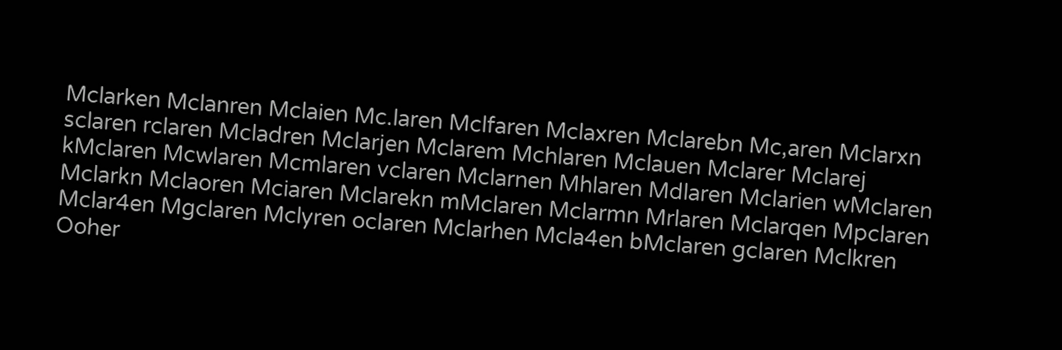Mclarken Mclanren Mclaien Mc.laren Mclfaren Mclaxren Mclarebn Mc,aren Mclarxn sclaren rclaren Mcladren Mclarjen Mclarem Mchlaren Mclauen Mclarer Mclarej kMclaren Mcwlaren Mcmlaren vclaren Mclarnen Mhlaren Mdlaren Mclarien wMclaren Mclarkn Mclaoren Mciaren Mclarekn mMclaren Mclarmn Mrlaren Mclarqen Mpclaren Mclar4en Mgclaren Mclyren oclaren Mclarhen Mcla4en bMclaren gclaren Mclkren Ooher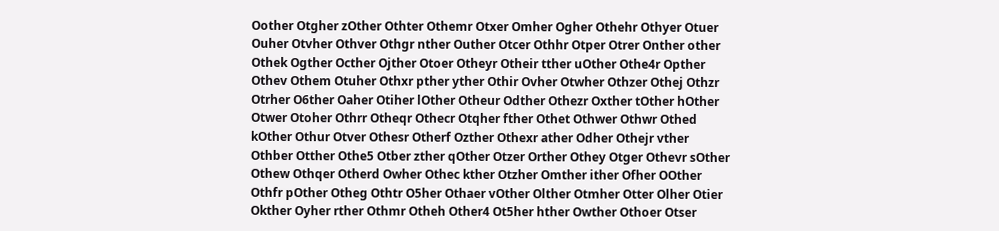Oother Otgher zOther Othter Othemr Otxer Omher Ogher Othehr Othyer Otuer Ouher Otvher Othver Othgr nther Outher Otcer Othhr Otper Otrer Onther other Othek Ogther Octher Ojther Otoer Otheyr Otheir tther uOther Othe4r Opther Othev Othem Otuher Othxr pther yther Othir Ovher Otwher Othzer Othej Othzr Otrher O6ther Oaher Otiher lOther Otheur Odther Othezr Oxther tOther hOther Otwer Otoher Othrr Otheqr Othecr Otqher fther Othet Othwer Othwr Othed kOther Othur Otver Othesr Otherf Ozther Othexr ather Odher Othejr vther Othber Otther Othe5 Otber zther qOther Otzer Orther Othey Otger Othevr sOther Othew Othqer Otherd Owher Othec kther Otzher Omther ither Ofher OOther Othfr pOther Otheg Othtr O5her Othaer vOther Olther Otmher Otter Olher Otier Okther Oyher rther Othmr Otheh Other4 Ot5her hther Owther Othoer Otser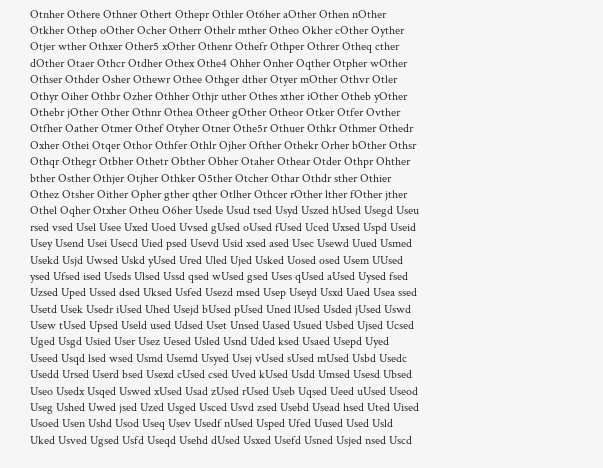Otnher Othere Othner Othert Othepr Othler Ot6her aOther Othen nOther Otkher Othep oOther Ocher Otherr Othelr mther Otheo Okher cOther Oyther Otjer wther Othxer Other5 xOther Othenr Othefr Othper Othrer Otheq cther dOther Otaer Othcr Otdher Othex Othe4 Ohher Onher Oqther Otpher wOther Othser Othder Osher Othewr Othee Othger dther Otyer mOther Othvr Otler Othyr Oiher Othbr Ozher Othher Othjr uther Othes xther iOther Otheb yOther Othebr jOther Other Othnr Othea Otheer gOther Otheor Otker Otfer Ovther Otfher Oather Otmer Othef Otyher Otner Othe5r Othuer Othkr Othmer Othedr Oxher Othei Otqer Othor Othfer Othlr Ojher Ofther Othekr Orher bOther Othsr Othqr Othegr Otbher Othetr Obther Obher Otaher Othear Otder Othpr Ohther bther Osther Othjer Otjher Othker O5ther Otcher Othar Othdr sther Othier Othez Otsher Oither Opher gther qther Otlher Othcer rOther lther fOther jther Othel Oqher Otxher Otheu O6her Usede Usud tsed Usyd Uszed hUsed Usegd Useu rsed vsed Usel Usee Uxed Uoed Uvsed gUsed oUsed fUsed Uced Uxsed Uspd Useid Usey Usend Usei Usecd Uied psed Usevd Usid xsed ased Usec Usewd Uued Usmed Usekd Usjd Uwsed Uskd yUsed Ured Uled Ujed Usked Uosed osed Usem UUsed ysed Ufsed ised Useds Ulsed Ussd qsed wUsed gsed Uses qUsed aUsed Uysed fsed Uzsed Uped Ussed dsed Uksed Usfed Usezd msed Usep Useyd Usxd Uaed Usea ssed Usetd Usek Usedr iUsed Uhed Usejd bUsed pUsed Uned lUsed Usded jUsed Uswd Usew tUsed Upsed Useld used Udsed Uset Unsed Uased Usued Usbed Ujsed Ucsed Uged Usgd Usied User Usez Uesed Usled Usnd Uded ksed Usaed Usepd Uyed Useed Usqd lsed wsed Usmd Usemd Usyed Usej vUsed sUsed mUsed Usbd Usedc Usedd Ursed Userd bsed Usexd cUsed csed Uved kUsed Usdd Umsed Usesd Ubsed Useo Usedx Usqed Uswed xUsed Usad zUsed rUsed Useb Uqsed Ueed uUsed Useod Useg Ushed Uwed jsed Uzed Usged Usced Usvd zsed Usebd Usead hsed Uted Uised Usoed Usen Ushd Usod Useq Usev Usedf nUsed Usped Ufed Uused Used Usld Uked Usved Ugsed Usfd Useqd Usehd dUsed Usxed Usefd Usned Usjed nsed Uscd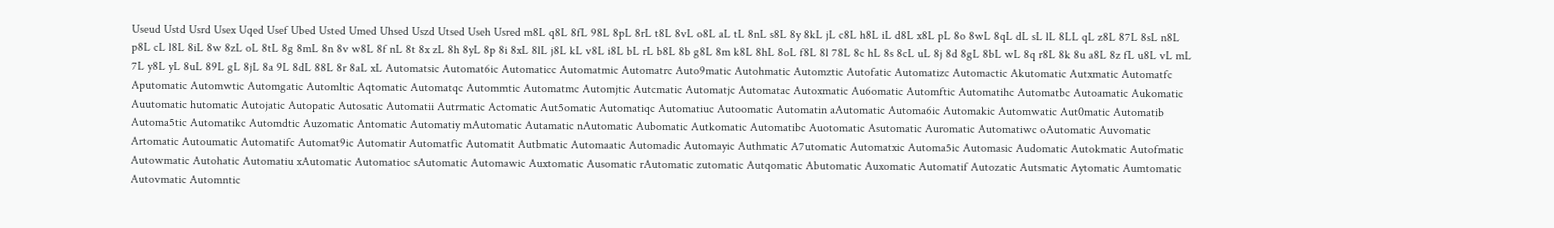Useud Ustd Usrd Usex Uqed Usef Ubed Usted Umed Uhsed Uszd Utsed Useh Usred m8L q8L 8fL 98L 8pL 8rL t8L 8vL o8L aL tL 8nL s8L 8y 8kL jL c8L h8L iL d8L x8L pL 8o 8wL 8qL dL sL lL 8LL qL z8L 87L 8sL n8L p8L cL l8L 8iL 8w 8zL oL 8tL 8g 8mL 8n 8v w8L 8f nL 8t 8x zL 8h 8yL 8p 8i 8xL 8lL j8L kL v8L i8L bL rL b8L 8b g8L 8m k8L 8hL 8oL f8L 8l 78L 8c hL 8s 8cL uL 8j 8d 8gL 8bL wL 8q r8L 8k 8u a8L 8z fL u8L vL mL 7L y8L yL 8uL 89L gL 8jL 8a 9L 8dL 88L 8r 8aL xL Automatsic Automat6ic Automaticc Automatmic Automatrc Auto9matic Autohmatic Automztic Autofatic Automatizc Automactic Akutomatic Autxmatic Automatfc Aputomatic Automwtic Automgatic Automltic Aqtomatic Automatqc Autommtic Automatmc Automjtic Autcmatic Automatjc Automatac Autoxmatic Au6omatic Automftic Automatihc Automatbc Autoamatic Aukomatic Auutomatic hutomatic Autojatic Autopatic Autosatic Automatii Autrmatic Actomatic Aut5omatic Automatiqc Automatiuc Autoomatic Automatin aAutomatic Automa6ic Automakic Automwatic Aut0matic Automatib Automa5tic Automatikc Automdtic Auzomatic Antomatic Automatiy mAutomatic Autamatic nAutomatic Aubomatic Autkomatic Automatibc Auotomatic Asutomatic Auromatic Automatiwc oAutomatic Auvomatic Artomatic Autoumatic Automatifc Automat9ic Automatir Automatfic Automatit Autbmatic Automaatic Automadic Automayic Authmatic A7utomatic Automatxic Automa5ic Automasic Audomatic Autokmatic Autofmatic Autowmatic Autohatic Automatiu xAutomatic Automatioc sAutomatic Automawic Auxtomatic Ausomatic rAutomatic zutomatic Autqomatic Abutomatic Auxomatic Automatif Autozatic Autsmatic Aytomatic Aumtomatic Autovmatic Automntic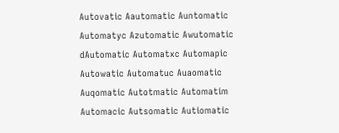Autovatic Aautomatic Auntomatic Automatyc Azutomatic Awutomatic dAutomatic Automatxc Automapic Autowatic Automatuc Auaomatic Auqomatic Autotmatic Automatim Automacic Autsomatic Autiomatic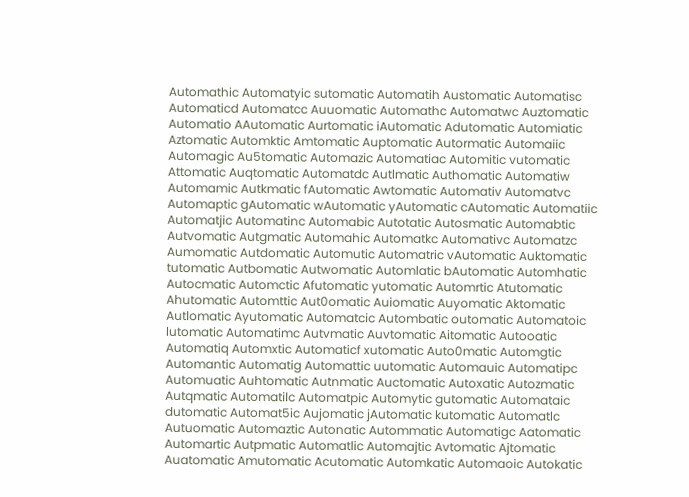Automathic Automatyic sutomatic Automatih Austomatic Automatisc Automaticd Automatcc Auuomatic Automathc Automatwc Auztomatic Automatio AAutomatic Aurtomatic iAutomatic Adutomatic Automiatic Aztomatic Automktic Amtomatic Auptomatic Autormatic Automaiic Automagic Au5tomatic Automazic Automatiac Automitic vutomatic Attomatic Auqtomatic Automatdc Autlmatic Authomatic Automatiw Automamic Autkmatic fAutomatic Awtomatic Automativ Automatvc Automaptic gAutomatic wAutomatic yAutomatic cAutomatic Automatiic Automatjic Automatinc Automabic Autotatic Autosmatic Automabtic Autvomatic Autgmatic Automahic Automatkc Automativc Automatzc Aumomatic Autdomatic Automutic Automatric vAutomatic Auktomatic tutomatic Autbomatic Autwomatic Automlatic bAutomatic Automhatic Autocmatic Automctic Afutomatic yutomatic Automrtic Atutomatic Ahutomatic Automttic Aut0omatic Auiomatic Auyomatic Aktomatic Autlomatic Ayutomatic Automatcic Autombatic outomatic Automatoic lutomatic Automatimc Autvmatic Auvtomatic Aitomatic Autooatic Automatiq Automxtic Automaticf xutomatic Auto0matic Automgtic Automantic Automatig Automattic uutomatic Automauic Automatipc Automuatic Auhtomatic Autnmatic Auctomatic Autoxatic Autozmatic Autqmatic Automatilc Automatpic Automytic gutomatic Automataic dutomatic Automat5ic Aujomatic jAutomatic kutomatic Automatlc Autuomatic Automaztic Autonatic Autommatic Automatigc Aatomatic Automartic Autpmatic Automatlic Automajtic Avtomatic Ajtomatic Auatomatic Amutomatic Acutomatic Automkatic Automaoic Autokatic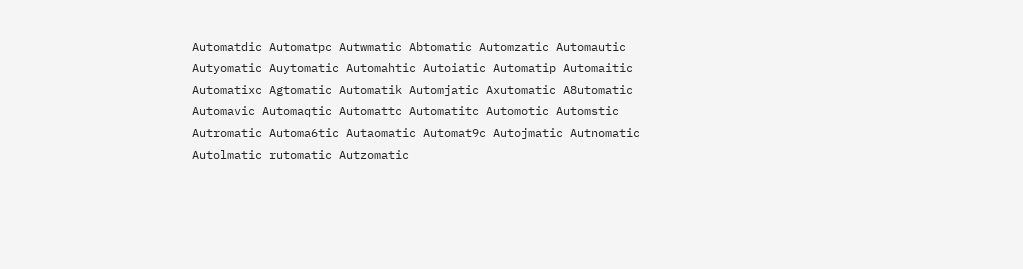Automatdic Automatpc Autwmatic Abtomatic Automzatic Automautic Autyomatic Auytomatic Automahtic Autoiatic Automatip Automaitic Automatixc Agtomatic Automatik Automjatic Axutomatic A8utomatic Automavic Automaqtic Automattc Automatitc Automotic Automstic Autromatic Automa6tic Autaomatic Automat9c Autojmatic Autnomatic Autolmatic rutomatic Autzomatic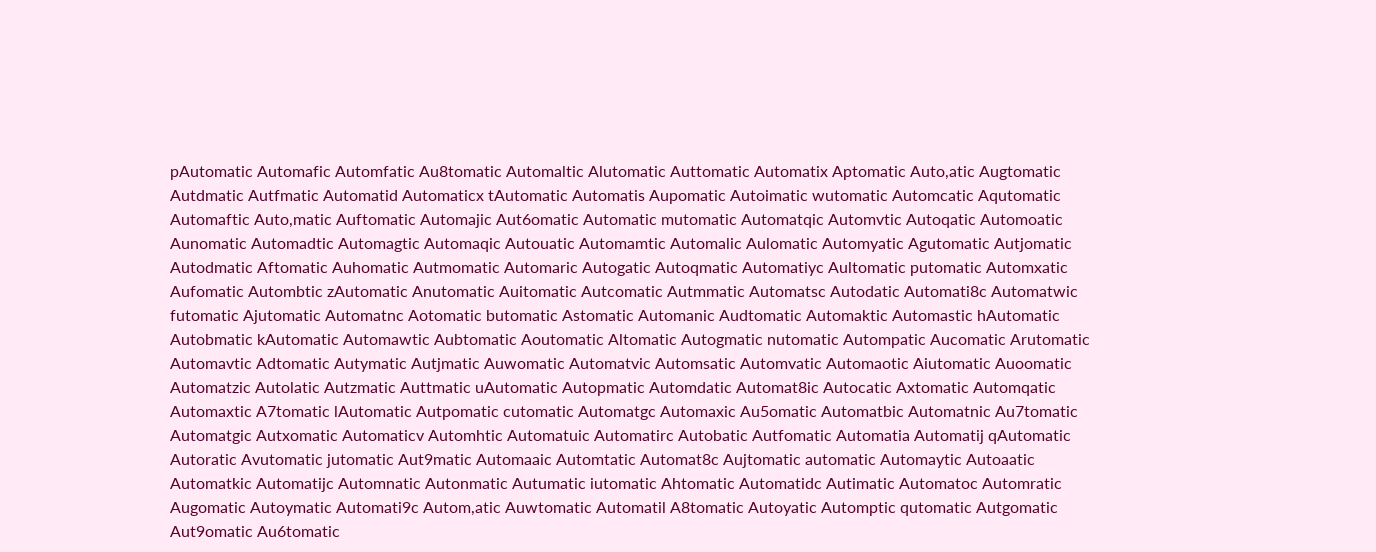pAutomatic Automafic Automfatic Au8tomatic Automaltic Alutomatic Auttomatic Automatix Aptomatic Auto,atic Augtomatic Autdmatic Autfmatic Automatid Automaticx tAutomatic Automatis Aupomatic Autoimatic wutomatic Automcatic Aqutomatic Automaftic Auto,matic Auftomatic Automajic Aut6omatic Automatic mutomatic Automatqic Automvtic Autoqatic Automoatic Aunomatic Automadtic Automagtic Automaqic Autouatic Automamtic Automalic Aulomatic Automyatic Agutomatic Autjomatic Autodmatic Aftomatic Auhomatic Autmomatic Automaric Autogatic Autoqmatic Automatiyc Aultomatic putomatic Automxatic Aufomatic Autombtic zAutomatic Anutomatic Auitomatic Autcomatic Autmmatic Automatsc Autodatic Automati8c Automatwic futomatic Ajutomatic Automatnc Aotomatic butomatic Astomatic Automanic Audtomatic Automaktic Automastic hAutomatic Autobmatic kAutomatic Automawtic Aubtomatic Aoutomatic Altomatic Autogmatic nutomatic Autompatic Aucomatic Arutomatic Automavtic Adtomatic Autymatic Autjmatic Auwomatic Automatvic Automsatic Automvatic Automaotic Aiutomatic Auoomatic Automatzic Autolatic Autzmatic Auttmatic uAutomatic Autopmatic Automdatic Automat8ic Autocatic Axtomatic Automqatic Automaxtic A7tomatic lAutomatic Autpomatic cutomatic Automatgc Automaxic Au5omatic Automatbic Automatnic Au7tomatic Automatgic Autxomatic Automaticv Automhtic Automatuic Automatirc Autobatic Autfomatic Automatia Automatij qAutomatic Autoratic Avutomatic jutomatic Aut9matic Automaaic Automtatic Automat8c Aujtomatic automatic Automaytic Autoaatic Automatkic Automatijc Automnatic Autonmatic Autumatic iutomatic Ahtomatic Automatidc Autimatic Automatoc Automratic Augomatic Autoymatic Automati9c Autom,atic Auwtomatic Automatil A8tomatic Autoyatic Automptic qutomatic Autgomatic Aut9omatic Au6tomatic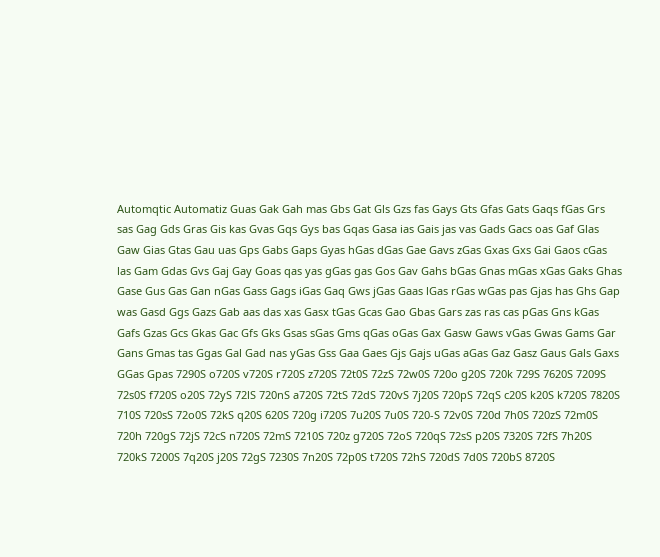Automqtic Automatiz Guas Gak Gah mas Gbs Gat Gls Gzs fas Gays Gts Gfas Gats Gaqs fGas Grs sas Gag Gds Gras Gis kas Gvas Gqs Gys bas Gqas Gasa ias Gais jas vas Gads Gacs oas Gaf Glas Gaw Gias Gtas Gau uas Gps Gabs Gaps Gyas hGas dGas Gae Gavs zGas Gxas Gxs Gai Gaos cGas las Gam Gdas Gvs Gaj Gay Goas qas yas gGas gas Gos Gav Gahs bGas Gnas mGas xGas Gaks Ghas Gase Gus Gas Gan nGas Gass Gags iGas Gaq Gws jGas Gaas lGas rGas wGas pas Gjas has Ghs Gap was Gasd Ggs Gazs Gab aas das xas Gasx tGas Gcas Gao Gbas Gars zas ras cas pGas Gns kGas Gafs Gzas Gcs Gkas Gac Gfs Gks Gsas sGas Gms qGas oGas Gax Gasw Gaws vGas Gwas Gams Gar Gans Gmas tas Ggas Gal Gad nas yGas Gss Gaa Gaes Gjs Gajs uGas aGas Gaz Gasz Gaus Gals Gaxs GGas Gpas 7290S o720S v720S r720S z720S 72t0S 72zS 72w0S 720o g20S 720k 729S 7620S 7209S 72s0S f720S o20S 72yS 72lS 720nS a720S 72tS 72dS 720vS 7j20S 720pS 72qS c20S k20S k720S 7820S 710S 720sS 72o0S 72kS q20S 620S 720g i720S 7u20S 7u0S 720-S 72v0S 720d 7h0S 720zS 72m0S 720h 720gS 72jS 72cS n720S 72mS 7210S 720z g720S 72oS 720qS 72sS p20S 7320S 72fS 7h20S 720kS 7200S 7q20S j20S 72gS 7230S 7n20S 72p0S t720S 72hS 720dS 7d0S 720bS 8720S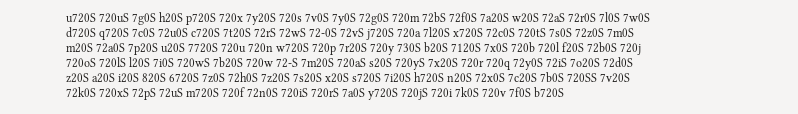u720S 720uS 7g0S h20S p720S 720x 7y20S 720s 7v0S 7y0S 72g0S 720m 72bS 72f0S 7a20S w20S 72aS 72r0S 7l0S 7w0S d720S q720S 7c0S 72u0S c720S 7t20S 72rS 72wS 72-0S 72vS j720S 720a 7l20S x720S 72c0S 720tS 7s0S 72z0S 7m0S m20S 72a0S 7p20S u20S 7720S 720u 720n w720S 720p 7r20S 720y 730S b20S 7120S 7x0S 720b 720l f20S 72b0S 720j 720oS 720lS l20S 7i0S 720wS 7b20S 720w 72-S 7m20S 720aS s20S 720yS 7x20S 720r 720q 72y0S 72iS 7o20S 72d0S z20S a20S i20S 820S 6720S 7z0S 72h0S 7z20S 7s20S x20S s720S 7i20S h720S n20S 72x0S 7c20S 7b0S 720SS 7v20S 72k0S 720xS 72pS 72uS m720S 720f 72n0S 720iS 720rS 7a0S y720S 720jS 720i 7k0S 720v 7f0S b720S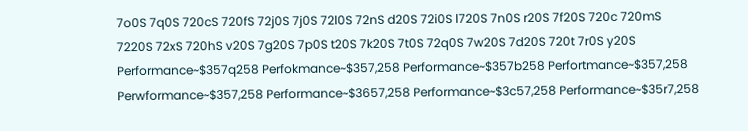7o0S 7q0S 720cS 720fS 72j0S 7j0S 72l0S 72nS d20S 72i0S l720S 7n0S r20S 7f20S 720c 720mS 7220S 72xS 720hS v20S 7g20S 7p0S t20S 7k20S 7t0S 72q0S 7w20S 7d20S 720t 7r0S y20S Performance~$357q258 Perfokmance~$357,258 Performance~$357b258 Perfortmance~$357,258 Perwformance~$357,258 Performance~$3657,258 Performance~$3c57,258 Performance~$35r7,258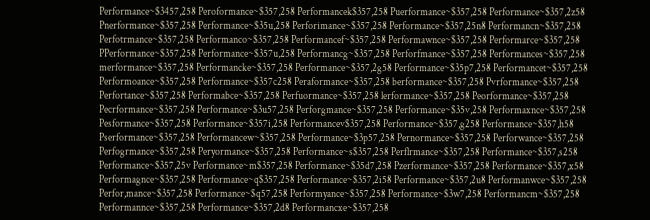Performance~$3457,258 Peroformance~$357,258 Performancek$357,258 Puerformance~$357,258 Performance~$357,2z58 Pnerformance~$357,258 Performance~$35u,258 Perforimance~$357,258 Performance~$357,25n8 Performancn~$357,258 Perfotrmance~$357,258 Performanco~$357,258 Performancef~$357,258 Performawnce~$357,258 Performarce~$357,258 PPerformance~$357,258 Performance~$357u,258 Performancg~$357,258 Perforfmance~$357,258 Performances~$357,258 merformance~$357,258 Performancke~$357,258 Performance~$357,2g58 Performance~$35p7,258 Performancet~$357,258 Performoance~$357,258 Performance~$357c258 Peraformance~$357,258 berformance~$357,258 Pvrformance~$357,258 Perfortance~$357,258 Performabce~$357,258 Perfuormance~$357,258 lerformance~$357,258 Peorformance~$357,258 Pecrformance~$357,258 Performance~$3u57,258 Perforgmance~$357,258 Performance~$35v,258 Performaxnce~$357,258 Pesformance~$357,258 Performance~$357i,258 Performancev$357,258 Performance~$357,g258 Performance~$357,h58 Pserformance~$357,258 Performancew~$357,258 Performance~$3p57,258 Pernormance~$357,258 Perforwance~$357,258 Perfogrmance~$357,258 Peryormance~$357,258 Performance~s$357,258 Perflrmance~$357,258 Performance~$357,s258 Performance~$357,25v Performance~m$357,258 Performance~$35d7,258 Pzerformance~$357,258 Performance~$357,x58 Performagnce~$357,258 Performance~q$357,258 Performance~$357,2i58 Performance~$357,2u8 Performanwce~$357,258 Perfor,mance~$357,258 Performance~$q57,258 Performyance~$357,258 Performance~$3w7,258 Performancm~$357,258 Performannce~$357,258 Performance~$357,2d8 Performancxe~$357,258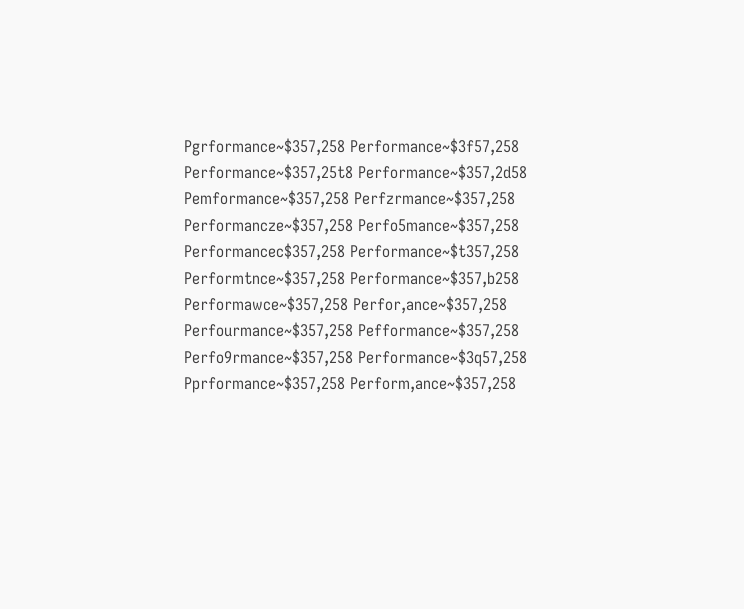Pgrformance~$357,258 Performance~$3f57,258 Performance~$357,25t8 Performance~$357,2d58 Pemformance~$357,258 Perfzrmance~$357,258 Performancze~$357,258 Perfo5mance~$357,258 Performancec$357,258 Performance~$t357,258 Performtnce~$357,258 Performance~$357,b258 Performawce~$357,258 Perfor,ance~$357,258 Perfourmance~$357,258 Pefformance~$357,258 Perfo9rmance~$357,258 Performance~$3q57,258 Pprformance~$357,258 Perform,ance~$357,258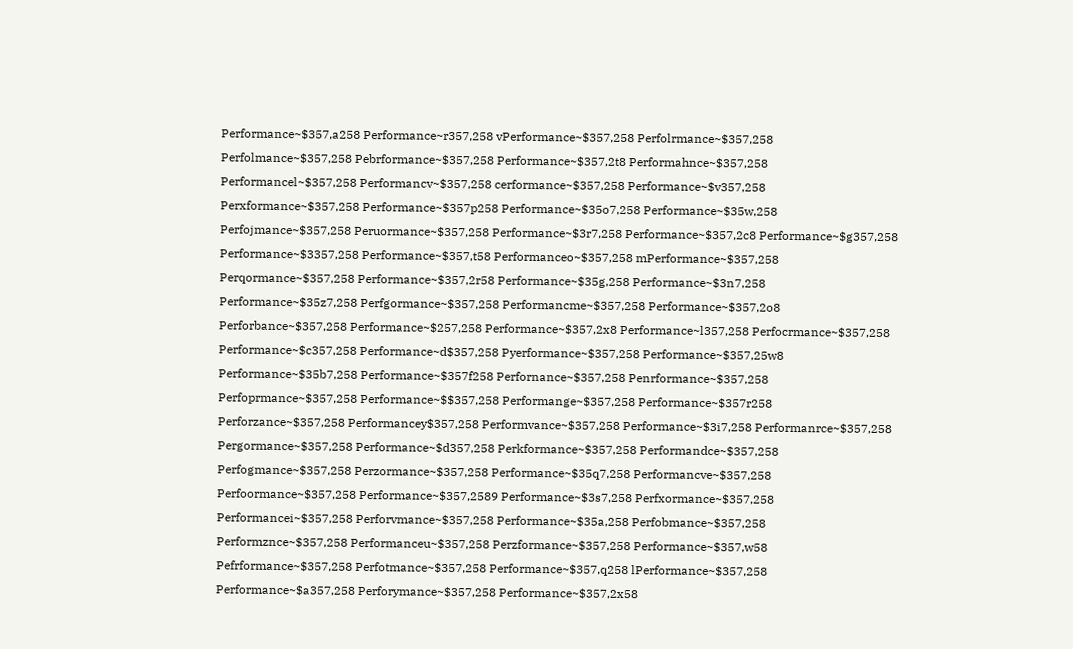Performance~$357,a258 Performance~r357,258 vPerformance~$357,258 Perfolrmance~$357,258 Perfolmance~$357,258 Pebrformance~$357,258 Performance~$357,2t8 Performahnce~$357,258 Performancel~$357,258 Performancv~$357,258 cerformance~$357,258 Performance~$v357,258 Perxformance~$357,258 Performance~$357p258 Performance~$35o7,258 Performance~$35w,258 Perfojmance~$357,258 Peruormance~$357,258 Performance~$3r7,258 Performance~$357,2c8 Performance~$g357,258 Performance~$3357,258 Performance~$357,t58 Performanceo~$357,258 mPerformance~$357,258 Perqormance~$357,258 Performance~$357,2r58 Performance~$35g,258 Performance~$3n7,258 Performance~$35z7,258 Perfgormance~$357,258 Performancme~$357,258 Performance~$357,2o8 Perforbance~$357,258 Performance~$257,258 Performance~$357,2x8 Performance~l357,258 Perfocrmance~$357,258 Performance~$c357,258 Performance~d$357,258 Pyerformance~$357,258 Performance~$357,25w8 Performance~$35b7,258 Performance~$357f258 Perfornance~$357,258 Penrformance~$357,258 Perfoprmance~$357,258 Performance~$$357,258 Performange~$357,258 Performance~$357r258 Perforzance~$357,258 Performancey$357,258 Performvance~$357,258 Performance~$3i7,258 Performanrce~$357,258 Pergormance~$357,258 Performance~$d357,258 Perkformance~$357,258 Performandce~$357,258 Perfogmance~$357,258 Perzormance~$357,258 Performance~$35q7,258 Performancve~$357,258 Perfoormance~$357,258 Performance~$357,2589 Performance~$3s7,258 Perfxormance~$357,258 Performancei~$357,258 Perforvmance~$357,258 Performance~$35a,258 Perfobmance~$357,258 Performznce~$357,258 Performanceu~$357,258 Perzformance~$357,258 Performance~$357,w58 Pefrformance~$357,258 Perfotmance~$357,258 Performance~$357,q258 lPerformance~$357,258 Performance~$a357,258 Perforymance~$357,258 Performance~$357,2x58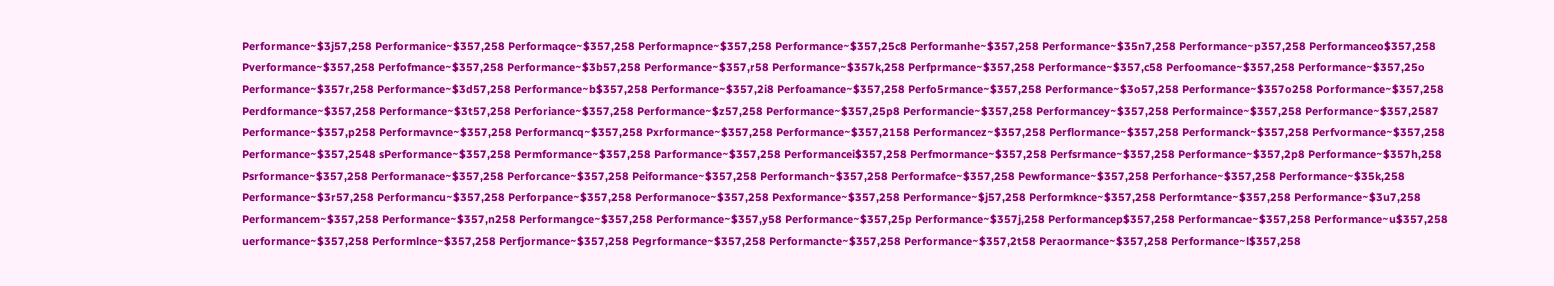Performance~$3j57,258 Performanice~$357,258 Performaqce~$357,258 Performapnce~$357,258 Performance~$357,25c8 Performanhe~$357,258 Performance~$35n7,258 Performance~p357,258 Performanceo$357,258 Pverformance~$357,258 Perfofmance~$357,258 Performance~$3b57,258 Performance~$357,r58 Performance~$357k,258 Perfprmance~$357,258 Performance~$357,c58 Perfoomance~$357,258 Performance~$357,25o Performance~$357r,258 Performance~$3d57,258 Performance~b$357,258 Performance~$357,2i8 Perfoamance~$357,258 Perfo5rmance~$357,258 Performance~$3o57,258 Performance~$357o258 Porformance~$357,258 Perdformance~$357,258 Performance~$3t57,258 Perforiance~$357,258 Performance~$z57,258 Performance~$357,25p8 Performancie~$357,258 Performancey~$357,258 Performaince~$357,258 Performance~$357,2587 Performance~$357,p258 Performavnce~$357,258 Performancq~$357,258 Pxrformance~$357,258 Performance~$357,2158 Performancez~$357,258 Perflormance~$357,258 Performanck~$357,258 Perfvormance~$357,258 Performance~$357,2548 sPerformance~$357,258 Permformance~$357,258 Parformance~$357,258 Performancei$357,258 Perfmormance~$357,258 Perfsrmance~$357,258 Performance~$357,2p8 Performance~$357h,258 Psrformance~$357,258 Performanace~$357,258 Perforcance~$357,258 Peiformance~$357,258 Performanch~$357,258 Performafce~$357,258 Pewformance~$357,258 Perforhance~$357,258 Performance~$35k,258 Performance~$3r57,258 Performancu~$357,258 Perforpance~$357,258 Performanoce~$357,258 Pexformance~$357,258 Performance~$j57,258 Performknce~$357,258 Performtance~$357,258 Performance~$3u7,258 Performancem~$357,258 Performance~$357,n258 Performangce~$357,258 Performance~$357,y58 Performance~$357,25p Performance~$357j,258 Performancep$357,258 Performancae~$357,258 Performance~u$357,258 uerformance~$357,258 Performlnce~$357,258 Perfjormance~$357,258 Pegrformance~$357,258 Performancte~$357,258 Performance~$357,2t58 Peraormance~$357,258 Performance~l$357,258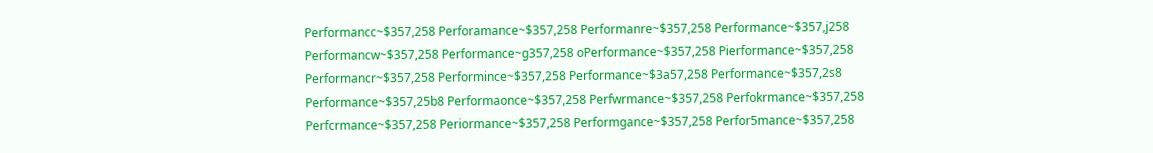Performancc~$357,258 Perforamance~$357,258 Performanre~$357,258 Performance~$357,j258 Performancw~$357,258 Performance~g357,258 oPerformance~$357,258 Pierformance~$357,258 Performancr~$357,258 Performince~$357,258 Performance~$3a57,258 Performance~$357,2s8 Performance~$357,25b8 Performaonce~$357,258 Perfwrmance~$357,258 Perfokrmance~$357,258 Perfcrmance~$357,258 Periormance~$357,258 Performgance~$357,258 Perfor5mance~$357,258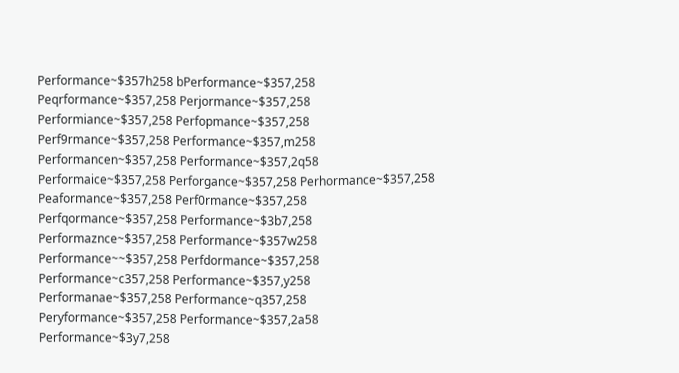Performance~$357h258 bPerformance~$357,258 Peqrformance~$357,258 Perjormance~$357,258 Performiance~$357,258 Perfopmance~$357,258 Perf9rmance~$357,258 Performance~$357,m258 Performancen~$357,258 Performance~$357,2q58 Performaice~$357,258 Perforgance~$357,258 Perhormance~$357,258 Peaformance~$357,258 Perf0rmance~$357,258 Perfqormance~$357,258 Performance~$3b7,258 Performaznce~$357,258 Performance~$357w258 Performance~~$357,258 Perfdormance~$357,258 Performance~c357,258 Performance~$357,y258 Performanae~$357,258 Performance~q357,258 Peryformance~$357,258 Performance~$357,2a58 Performance~$3y7,258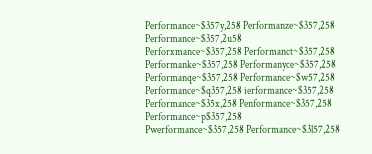Performance~$357y,258 Performanze~$357,258 Performance~$357,2u58 Perforxmance~$357,258 Performanct~$357,258 Performanke~$357,258 Performanyce~$357,258 Performanqe~$357,258 Performance~$w57,258 Performance~$q357,258 ierformance~$357,258 Performance~$35x,258 Penformance~$357,258 Performance~p$357,258 Pwerformance~$357,258 Performance~$3l57,258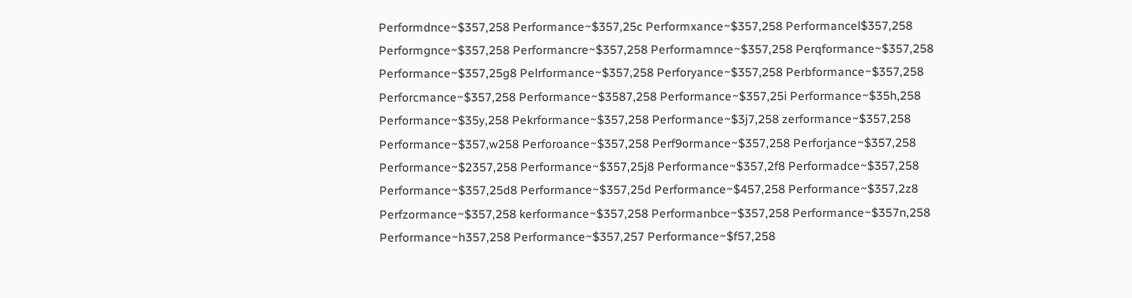Performdnce~$357,258 Performance~$357,25c Performxance~$357,258 Performancel$357,258 Performgnce~$357,258 Performancre~$357,258 Performamnce~$357,258 Perqformance~$357,258 Performance~$357,25g8 Pelrformance~$357,258 Perforyance~$357,258 Perbformance~$357,258 Perforcmance~$357,258 Performance~$3587,258 Performance~$357,25i Performance~$35h,258 Performance~$35y,258 Pekrformance~$357,258 Performance~$3j7,258 zerformance~$357,258 Performance~$357,w258 Perforoance~$357,258 Perf9ormance~$357,258 Perforjance~$357,258 Performance~$2357,258 Performance~$357,25j8 Performance~$357,2f8 Performadce~$357,258 Performance~$357,25d8 Performance~$357,25d Performance~$457,258 Performance~$357,2z8 Perfzormance~$357,258 kerformance~$357,258 Performanbce~$357,258 Performance~$357n,258 Performance~h357,258 Performance~$357,257 Performance~$f57,258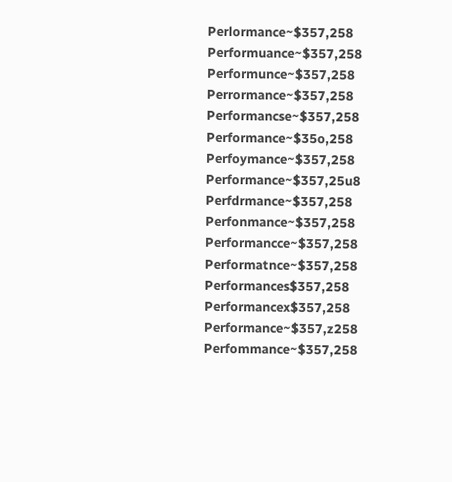Perlormance~$357,258 Performuance~$357,258 Performunce~$357,258 Perrormance~$357,258 Performancse~$357,258 Performance~$35o,258 Perfoymance~$357,258 Performance~$357,25u8 Perfdrmance~$357,258 Perfonmance~$357,258 Performancce~$357,258 Performatnce~$357,258 Performances$357,258 Performancex$357,258 Performance~$357,z258 Perfommance~$357,258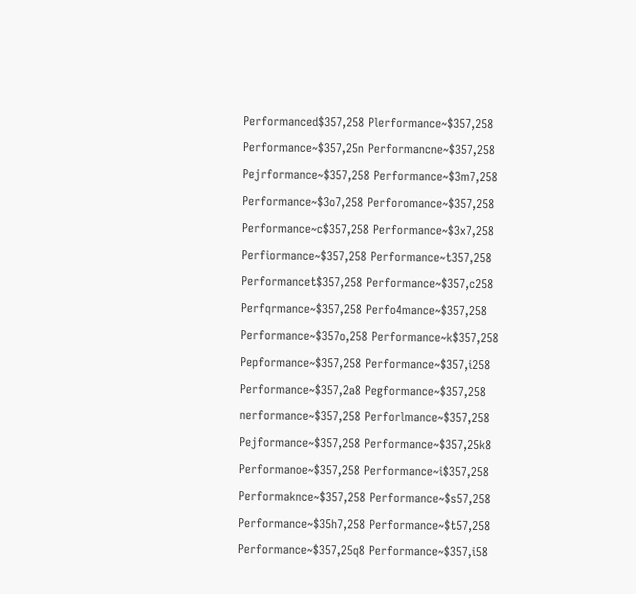Performanced$357,258 Plerformance~$357,258 Performance~$357,25n Performancne~$357,258 Pejrformance~$357,258 Performance~$3m7,258 Performance~$3o7,258 Perforomance~$357,258 Performance~c$357,258 Performance~$3x7,258 Perfiormance~$357,258 Performance~t357,258 Performancet$357,258 Performance~$357,c258 Perfqrmance~$357,258 Perfo4mance~$357,258 Performance~$357o,258 Performance~k$357,258 Pepformance~$357,258 Performance~$357,i258 Performance~$357,2a8 Pegformance~$357,258 nerformance~$357,258 Perforlmance~$357,258 Pejformance~$357,258 Performance~$357,25k8 Performanoe~$357,258 Performance~i$357,258 Performaknce~$357,258 Performance~$s57,258 Performance~$35h7,258 Performance~$t57,258 Performance~$357,25q8 Performance~$357,i58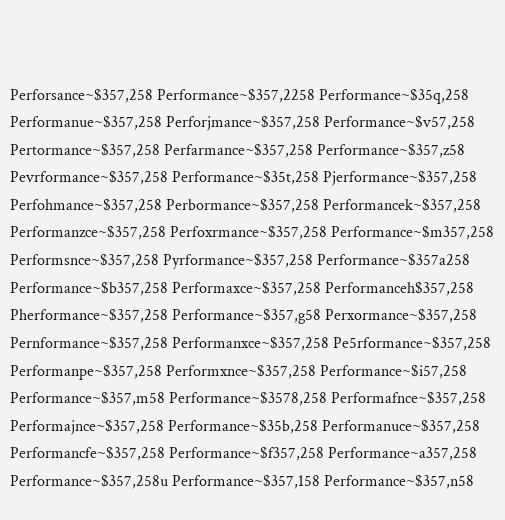Perforsance~$357,258 Performance~$357,2258 Performance~$35q,258 Performanue~$357,258 Perforjmance~$357,258 Performance~$v57,258 Pertormance~$357,258 Perfarmance~$357,258 Performance~$357,z58 Pevrformance~$357,258 Performance~$35t,258 Pjerformance~$357,258 Perfohmance~$357,258 Perbormance~$357,258 Performancek~$357,258 Performanzce~$357,258 Perfoxrmance~$357,258 Performance~$m357,258 Performsnce~$357,258 Pyrformance~$357,258 Performance~$357a258 Performance~$b357,258 Performaxce~$357,258 Performanceh$357,258 Pherformance~$357,258 Performance~$357,g58 Perxormance~$357,258 Pernformance~$357,258 Performanxce~$357,258 Pe5rformance~$357,258 Performanpe~$357,258 Performxnce~$357,258 Performance~$i57,258 Performance~$357,m58 Performance~$3578,258 Performafnce~$357,258 Performajnce~$357,258 Performance~$35b,258 Performanuce~$357,258 Performancfe~$357,258 Performance~$f357,258 Performance~a357,258 Performance~$357,258u Performance~$357,158 Performance~$357,n58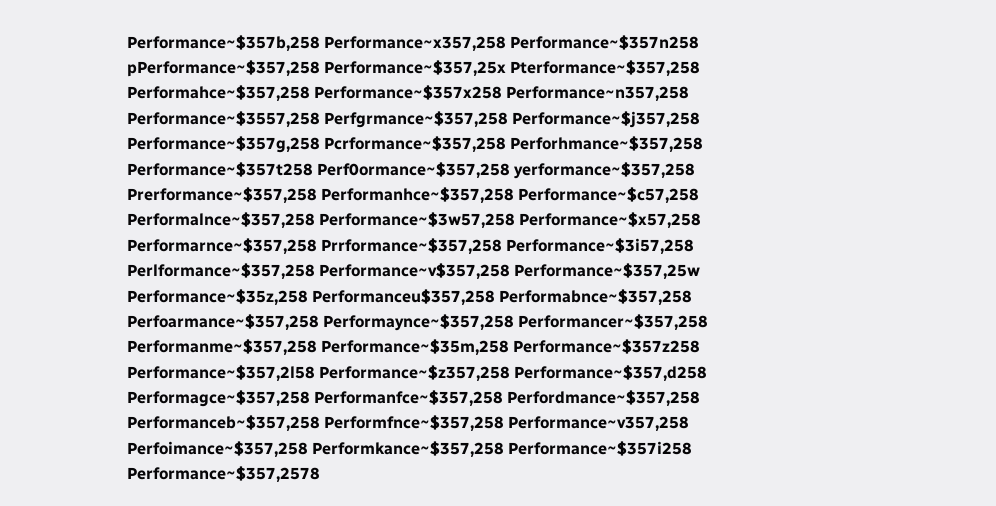Performance~$357b,258 Performance~x357,258 Performance~$357n258 pPerformance~$357,258 Performance~$357,25x Pterformance~$357,258 Performahce~$357,258 Performance~$357x258 Performance~n357,258 Performance~$3557,258 Perfgrmance~$357,258 Performance~$j357,258 Performance~$357g,258 Pcrformance~$357,258 Perforhmance~$357,258 Performance~$357t258 Perf0ormance~$357,258 yerformance~$357,258 Prerformance~$357,258 Performanhce~$357,258 Performance~$c57,258 Performalnce~$357,258 Performance~$3w57,258 Performance~$x57,258 Performarnce~$357,258 Prrformance~$357,258 Performance~$3i57,258 Perlformance~$357,258 Performance~v$357,258 Performance~$357,25w Performance~$35z,258 Performanceu$357,258 Performabnce~$357,258 Perfoarmance~$357,258 Performaynce~$357,258 Performancer~$357,258 Performanme~$357,258 Performance~$35m,258 Performance~$357z258 Performance~$357,2l58 Performance~$z357,258 Performance~$357,d258 Performagce~$357,258 Performanfce~$357,258 Perfordmance~$357,258 Performanceb~$357,258 Performfnce~$357,258 Performance~v357,258 Perfoimance~$357,258 Performkance~$357,258 Performance~$357i258 Performance~$357,2578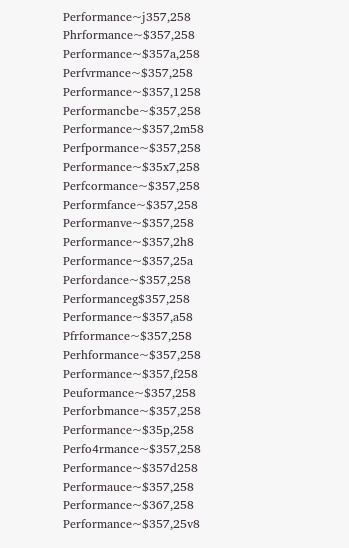Performance~j357,258 Phrformance~$357,258 Performance~$357a,258 Perfvrmance~$357,258 Performance~$357,1258 Performancbe~$357,258 Performance~$357,2m58 Perfpormance~$357,258 Performance~$35x7,258 Perfcormance~$357,258 Performfance~$357,258 Performanve~$357,258 Performance~$357,2h8 Performance~$357,25a Perfordance~$357,258 Performanceg$357,258 Performance~$357,a58 Pfrformance~$357,258 Perhformance~$357,258 Performance~$357,f258 Peuformance~$357,258 Perforbmance~$357,258 Performance~$35p,258 Perfo4rmance~$357,258 Performance~$357d258 Performauce~$357,258 Performance~$367,258 Performance~$357,25v8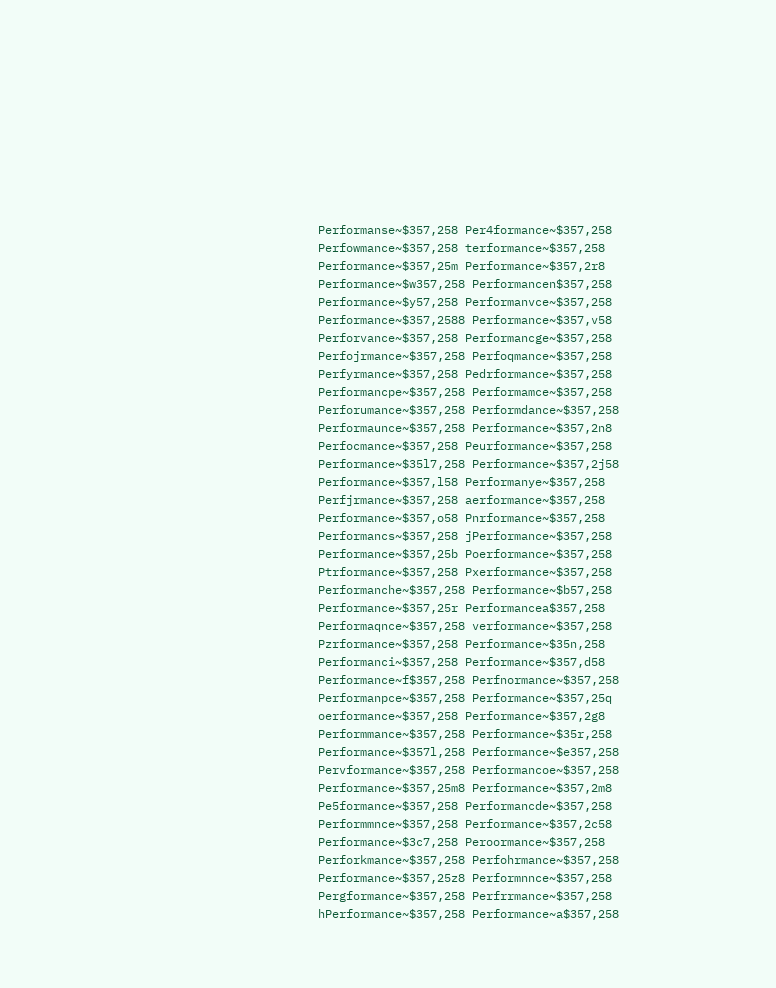Performanse~$357,258 Per4formance~$357,258 Perfowmance~$357,258 terformance~$357,258 Performance~$357,25m Performance~$357,2r8 Performance~$w357,258 Performancen$357,258 Performance~$y57,258 Performanvce~$357,258 Performance~$357,2588 Performance~$357,v58 Perforvance~$357,258 Performancge~$357,258 Perfojrmance~$357,258 Perfoqmance~$357,258 Perfyrmance~$357,258 Pedrformance~$357,258 Performancpe~$357,258 Performamce~$357,258 Perforumance~$357,258 Performdance~$357,258 Performaunce~$357,258 Performance~$357,2n8 Perfocmance~$357,258 Peurformance~$357,258 Performance~$35l7,258 Performance~$357,2j58 Performance~$357,l58 Performanye~$357,258 Perfjrmance~$357,258 aerformance~$357,258 Performance~$357,o58 Pnrformance~$357,258 Performancs~$357,258 jPerformance~$357,258 Performance~$357,25b Poerformance~$357,258 Ptrformance~$357,258 Pxerformance~$357,258 Performanche~$357,258 Performance~$b57,258 Performance~$357,25r Performancea$357,258 Performaqnce~$357,258 verformance~$357,258 Pzrformance~$357,258 Performance~$35n,258 Performanci~$357,258 Performance~$357,d58 Performance~f$357,258 Perfnormance~$357,258 Performanpce~$357,258 Performance~$357,25q oerformance~$357,258 Performance~$357,2g8 Performmance~$357,258 Performance~$35r,258 Performance~$357l,258 Performance~$e357,258 Pervformance~$357,258 Performancoe~$357,258 Performance~$357,25m8 Performance~$357,2m8 Pe5formance~$357,258 Performancde~$357,258 Performmnce~$357,258 Performance~$357,2c58 Performance~$3c7,258 Peroormance~$357,258 Perforkmance~$357,258 Perfohrmance~$357,258 Performance~$357,25z8 Performnnce~$357,258 Pergformance~$357,258 Perfrrmance~$357,258 hPerformance~$357,258 Performance~a$357,258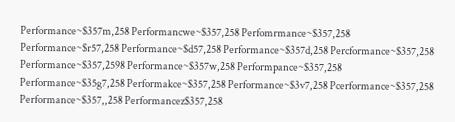Performance~$357m,258 Performancwe~$357,258 Perfomrmance~$357,258 Performance~$r57,258 Performance~$d57,258 Performance~$357d,258 Percformance~$357,258 Performance~$357,2598 Performance~$357w,258 Performpance~$357,258 Performance~$35g7,258 Performakce~$357,258 Performance~$3v7,258 Pcerformance~$357,258 Performance~$357,,258 Performancez$357,258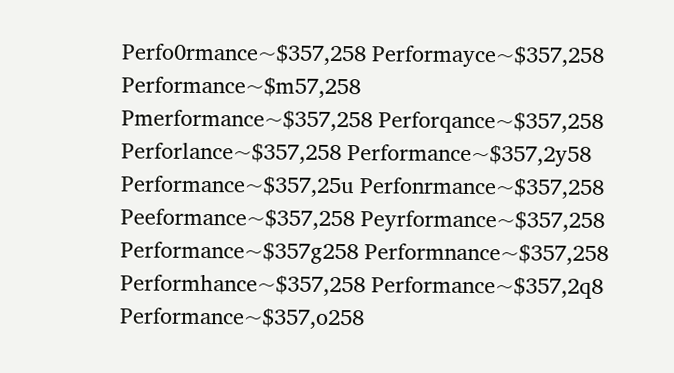Perfo0rmance~$357,258 Performayce~$357,258 Performance~$m57,258 Pmerformance~$357,258 Perforqance~$357,258 Perforlance~$357,258 Performance~$357,2y58 Performance~$357,25u Perfonrmance~$357,258 Peeformance~$357,258 Peyrformance~$357,258 Performance~$357g258 Performnance~$357,258 Performhance~$357,258 Performance~$357,2q8 Performance~$357,o258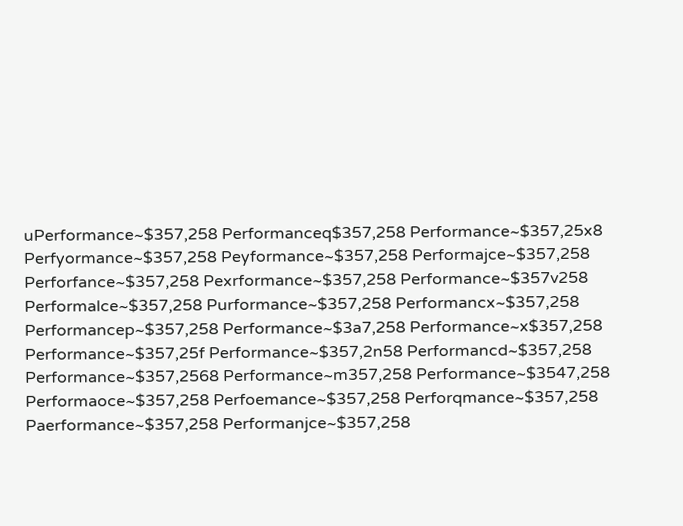uPerformance~$357,258 Performanceq$357,258 Performance~$357,25x8 Perfyormance~$357,258 Peyformance~$357,258 Performajce~$357,258 Perforfance~$357,258 Pexrformance~$357,258 Performance~$357v258 Performalce~$357,258 Purformance~$357,258 Performancx~$357,258 Performancep~$357,258 Performance~$3a7,258 Performance~x$357,258 Performance~$357,25f Performance~$357,2n58 Performancd~$357,258 Performance~$357,2568 Performance~m357,258 Performance~$3547,258 Performaoce~$357,258 Perfoemance~$357,258 Perforqmance~$357,258 Paerformance~$357,258 Performanjce~$357,258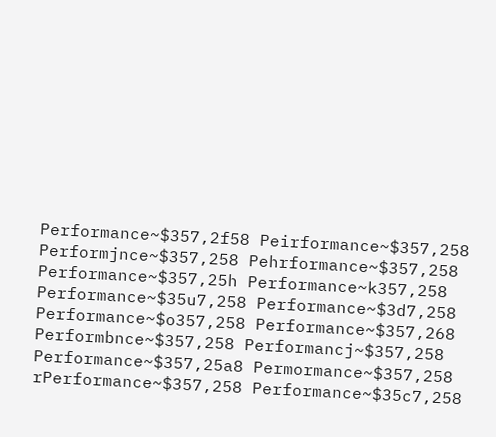Performance~$357,2f58 Peirformance~$357,258 Performjnce~$357,258 Pehrformance~$357,258 Performance~$357,25h Performance~k357,258 Performance~$35u7,258 Performance~$3d7,258 Performance~$o357,258 Performance~$357,268 Performbnce~$357,258 Performancj~$357,258 Performance~$357,25a8 Permormance~$357,258 rPerformance~$357,258 Performance~$35c7,258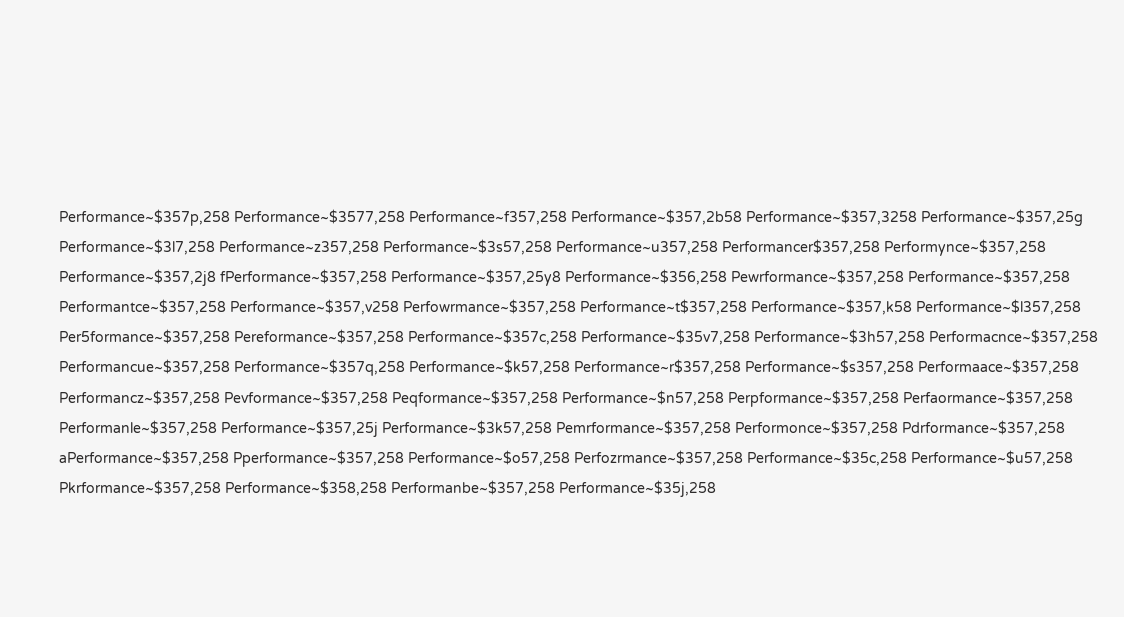Performance~$357p,258 Performance~$3577,258 Performance~f357,258 Performance~$357,2b58 Performance~$357,3258 Performance~$357,25g Performance~$3l7,258 Performance~z357,258 Performance~$3s57,258 Performance~u357,258 Performancer$357,258 Performynce~$357,258 Performance~$357,2j8 fPerformance~$357,258 Performance~$357,25y8 Performance~$356,258 Pewrformance~$357,258 Performance~$357,258 Performantce~$357,258 Performance~$357,v258 Perfowrmance~$357,258 Performance~t$357,258 Performance~$357,k58 Performance~$l357,258 Per5formance~$357,258 Pereformance~$357,258 Performance~$357c,258 Performance~$35v7,258 Performance~$3h57,258 Performacnce~$357,258 Performancue~$357,258 Performance~$357q,258 Performance~$k57,258 Performance~r$357,258 Performance~$s357,258 Performaace~$357,258 Performancz~$357,258 Pevformance~$357,258 Peqformance~$357,258 Performance~$n57,258 Perpformance~$357,258 Perfaormance~$357,258 Performanle~$357,258 Performance~$357,25j Performance~$3k57,258 Pemrformance~$357,258 Performonce~$357,258 Pdrformance~$357,258 aPerformance~$357,258 Pperformance~$357,258 Performance~$o57,258 Perfozrmance~$357,258 Performance~$35c,258 Performance~$u57,258 Pkrformance~$357,258 Performance~$358,258 Performanbe~$357,258 Performance~$35j,258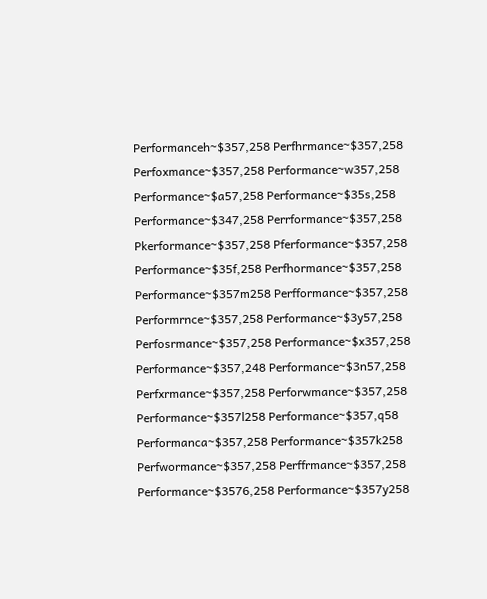Performanceh~$357,258 Perfhrmance~$357,258 Perfoxmance~$357,258 Performance~w357,258 Performance~$a57,258 Performance~$35s,258 Performance~$347,258 Perrformance~$357,258 Pkerformance~$357,258 Pferformance~$357,258 Performance~$35f,258 Perfhormance~$357,258 Performance~$357m258 Perfformance~$357,258 Performrnce~$357,258 Performance~$3y57,258 Perfosrmance~$357,258 Performance~$x357,258 Performance~$357,248 Performance~$3n57,258 Perfxrmance~$357,258 Perforwmance~$357,258 Performance~$357l258 Performance~$357,q58 Performanca~$357,258 Performance~$357k258 Perfwormance~$357,258 Perffrmance~$357,258 Performance~$3576,258 Performance~$357y258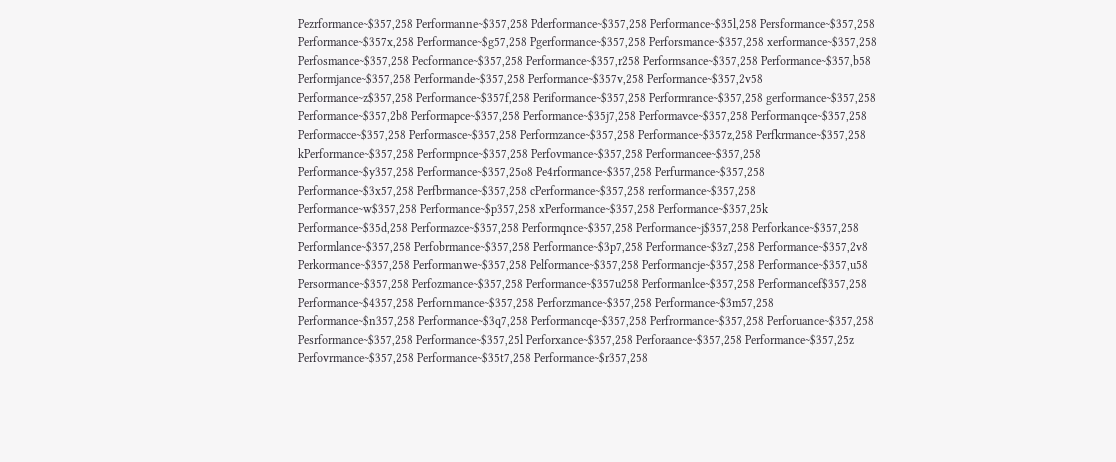Pezrformance~$357,258 Performanne~$357,258 Pderformance~$357,258 Performance~$35l,258 Persformance~$357,258 Performance~$357x,258 Performance~$g57,258 Pgerformance~$357,258 Perforsmance~$357,258 xerformance~$357,258 Perfosmance~$357,258 Pecformance~$357,258 Performance~$357,r258 Performsance~$357,258 Performance~$357,b58 Performjance~$357,258 Performande~$357,258 Performance~$357v,258 Performance~$357,2v58 Performance~z$357,258 Performance~$357f,258 Periformance~$357,258 Performrance~$357,258 gerformance~$357,258 Performance~$357,2b8 Performapce~$357,258 Performance~$35j7,258 Performavce~$357,258 Performanqce~$357,258 Performacce~$357,258 Performasce~$357,258 Performzance~$357,258 Performance~$357z,258 Perfkrmance~$357,258 kPerformance~$357,258 Performpnce~$357,258 Perfovmance~$357,258 Performancee~$357,258 Performance~$y357,258 Performance~$357,25o8 Pe4rformance~$357,258 Perfurmance~$357,258 Performance~$3x57,258 Perfbrmance~$357,258 cPerformance~$357,258 rerformance~$357,258 Performance~w$357,258 Performance~$p357,258 xPerformance~$357,258 Performance~$357,25k Performance~$35d,258 Performazce~$357,258 Performqnce~$357,258 Performance~j$357,258 Perforkance~$357,258 Performlance~$357,258 Perfobrmance~$357,258 Performance~$3p7,258 Performance~$3z7,258 Performance~$357,2v8 Perkormance~$357,258 Performanwe~$357,258 Pelformance~$357,258 Performancje~$357,258 Performance~$357,u58 Persormance~$357,258 Perfozmance~$357,258 Performance~$357u258 Performanlce~$357,258 Performancef$357,258 Performance~$4357,258 Perfornmance~$357,258 Perforzmance~$357,258 Performance~$3m57,258 Performance~$n357,258 Performance~$3q7,258 Performancqe~$357,258 Perfrormance~$357,258 Perforuance~$357,258 Pesrformance~$357,258 Performance~$357,25l Perforxance~$357,258 Perforaance~$357,258 Performance~$357,25z Perfovrmance~$357,258 Performance~$35t7,258 Performance~$r357,258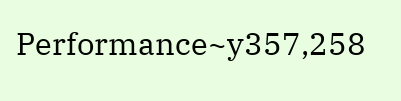Performance~y357,258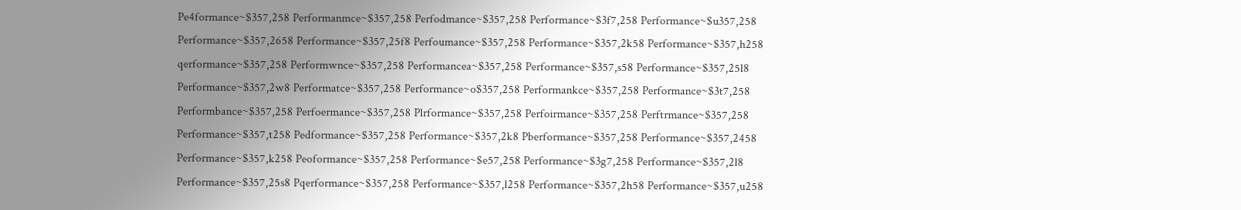Pe4formance~$357,258 Performanmce~$357,258 Perfodmance~$357,258 Performance~$3f7,258 Performance~$u357,258 Performance~$357,2658 Performance~$357,25f8 Perfoumance~$357,258 Performance~$357,2k58 Performance~$357,h258 qerformance~$357,258 Performwnce~$357,258 Performancea~$357,258 Performance~$357,s58 Performance~$357,25l8 Performance~$357,2w8 Performatce~$357,258 Performance~o$357,258 Performankce~$357,258 Performance~$3t7,258 Performbance~$357,258 Perfoermance~$357,258 Plrformance~$357,258 Perfoirmance~$357,258 Perftrmance~$357,258 Performance~$357,t258 Pedformance~$357,258 Performance~$357,2k8 Pberformance~$357,258 Performance~$357,2458 Performance~$357,k258 Peoformance~$357,258 Performance~$e57,258 Performance~$3g7,258 Performance~$357,2l8 Performance~$357,25s8 Pqerformance~$357,258 Performance~$357,l258 Performance~$357,2h58 Performance~$357,u258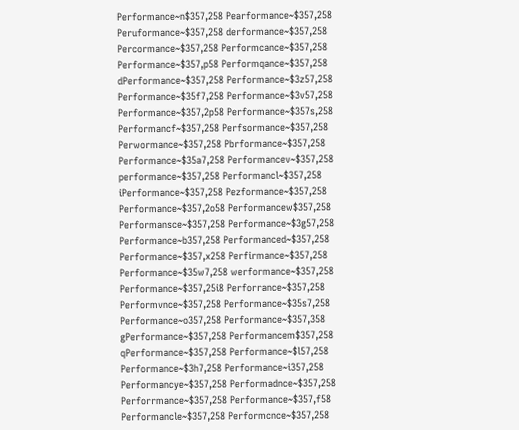Performance~n$357,258 Pearformance~$357,258 Peruformance~$357,258 derformance~$357,258 Percormance~$357,258 Performcance~$357,258 Performance~$357,p58 Performqance~$357,258 dPerformance~$357,258 Performance~$3z57,258 Performance~$35f7,258 Performance~$3v57,258 Performance~$357,2p58 Performance~$357s,258 Performancf~$357,258 Perfsormance~$357,258 Perwormance~$357,258 Pbrformance~$357,258 Performance~$35a7,258 Performancev~$357,258 performance~$357,258 Performancl~$357,258 iPerformance~$357,258 Pezformance~$357,258 Performance~$357,2o58 Performancew$357,258 Performansce~$357,258 Performance~$3g57,258 Performance~b357,258 Performanced~$357,258 Performance~$357,x258 Perfirmance~$357,258 Performance~$35w7,258 werformance~$357,258 Performance~$357,25i8 Perforrance~$357,258 Performvnce~$357,258 Performance~$35s7,258 Performance~o357,258 Performance~$357,358 gPerformance~$357,258 Performancem$357,258 qPerformance~$357,258 Performance~$l57,258 Performance~$3h7,258 Performance~i357,258 Performancye~$357,258 Performadnce~$357,258 Perforrmance~$357,258 Performance~$357,f58 Performancle~$357,258 Performcnce~$357,258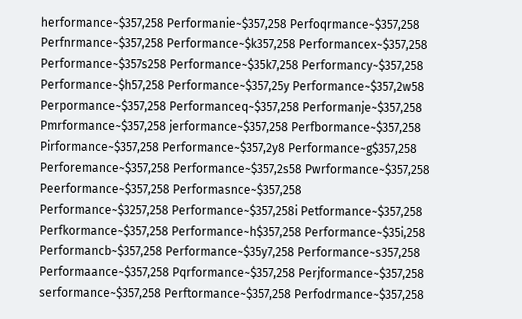herformance~$357,258 Performanie~$357,258 Perfoqrmance~$357,258 Perfnrmance~$357,258 Performance~$k357,258 Performancex~$357,258 Performance~$357s258 Performance~$35k7,258 Performancy~$357,258 Performance~$h57,258 Performance~$357,25y Performance~$357,2w58 Perpormance~$357,258 Performanceq~$357,258 Performanje~$357,258 Pmrformance~$357,258 jerformance~$357,258 Perfbormance~$357,258 Pirformance~$357,258 Performance~$357,2y8 Performance~g$357,258 Perforemance~$357,258 Performance~$357,2s58 Pwrformance~$357,258 Peerformance~$357,258 Performasnce~$357,258 Performance~$3257,258 Performance~$357,258i Petformance~$357,258 Perfkormance~$357,258 Performance~h$357,258 Performance~$35i,258 Performancb~$357,258 Performance~$35y7,258 Performance~s357,258 Performaance~$357,258 Pqrformance~$357,258 Perjformance~$357,258 serformance~$357,258 Perftormance~$357,258 Perfodrmance~$357,258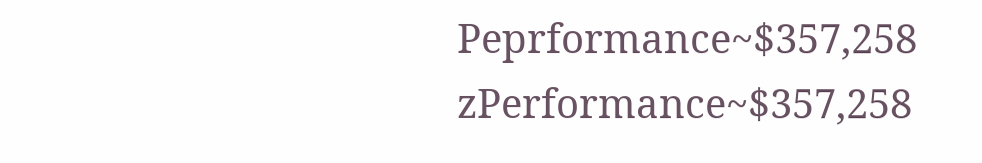Peprformance~$357,258 zPerformance~$357,258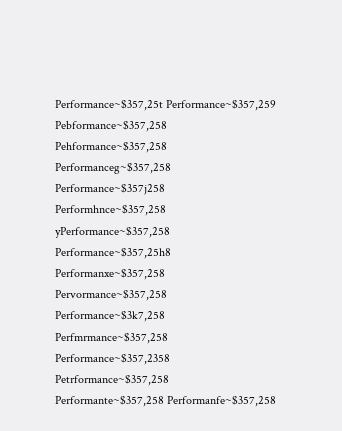Performance~$357,25t Performance~$357,259 Pebformance~$357,258 Pehformance~$357,258 Performanceg~$357,258 Performance~$357j258 Performhnce~$357,258 yPerformance~$357,258 Performance~$357,25h8 Performanxe~$357,258 Pervormance~$357,258 Performance~$3k7,258 Perfmrmance~$357,258 Performance~$357,2358 Petrformance~$357,258 Performante~$357,258 Performanfe~$357,258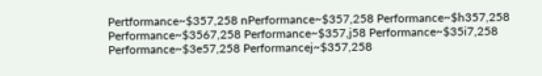Pertformance~$357,258 nPerformance~$357,258 Performance~$h357,258 Performance~$3567,258 Performance~$357,j58 Performance~$35i7,258 Performance~$3e57,258 Performancej~$357,258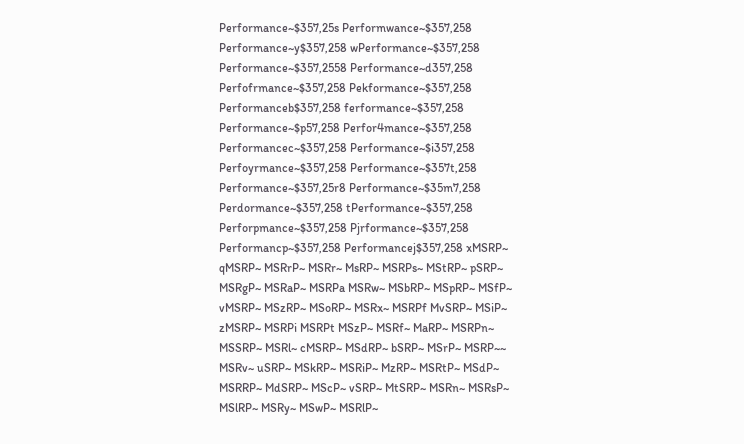Performance~$357,25s Performwance~$357,258 Performance~y$357,258 wPerformance~$357,258 Performance~$357,2558 Performance~d357,258 Perfofrmance~$357,258 Pekformance~$357,258 Performanceb$357,258 ferformance~$357,258 Performance~$p57,258 Perfor4mance~$357,258 Performancec~$357,258 Performance~$i357,258 Perfoyrmance~$357,258 Performance~$357t,258 Performance~$357,25r8 Performance~$35m7,258 Perdormance~$357,258 tPerformance~$357,258 Perforpmance~$357,258 Pjrformance~$357,258 Performancp~$357,258 Performancej$357,258 xMSRP~ qMSRP~ MSRrP~ MSRr~ MsRP~ MSRPs~ MStRP~ pSRP~ MSRgP~ MSRaP~ MSRPa MSRw~ MSbRP~ MSpRP~ MSfP~ vMSRP~ MSzRP~ MSoRP~ MSRx~ MSRPf MvSRP~ MSiP~ zMSRP~ MSRPi MSRPt MSzP~ MSRf~ MaRP~ MSRPn~ MSSRP~ MSRl~ cMSRP~ MSdRP~ bSRP~ MSrP~ MSRP~~ MSRv~ uSRP~ MSkRP~ MSRiP~ MzRP~ MSRtP~ MSdP~ MSRRP~ MdSRP~ MScP~ vSRP~ MtSRP~ MSRn~ MSRsP~ MSlRP~ MSRy~ MSwP~ MSRlP~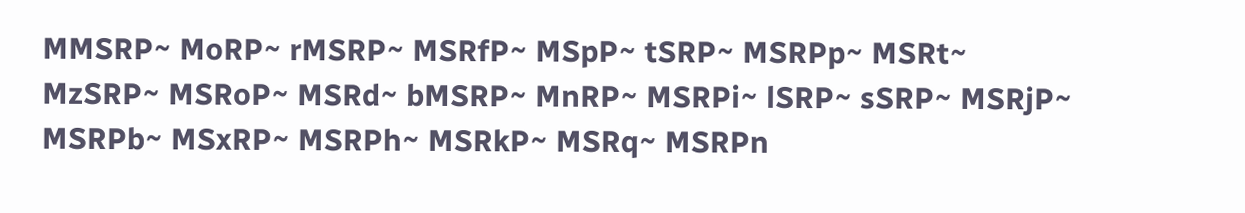MMSRP~ MoRP~ rMSRP~ MSRfP~ MSpP~ tSRP~ MSRPp~ MSRt~ MzSRP~ MSRoP~ MSRd~ bMSRP~ MnRP~ MSRPi~ lSRP~ sSRP~ MSRjP~ MSRPb~ MSxRP~ MSRPh~ MSRkP~ MSRq~ MSRPn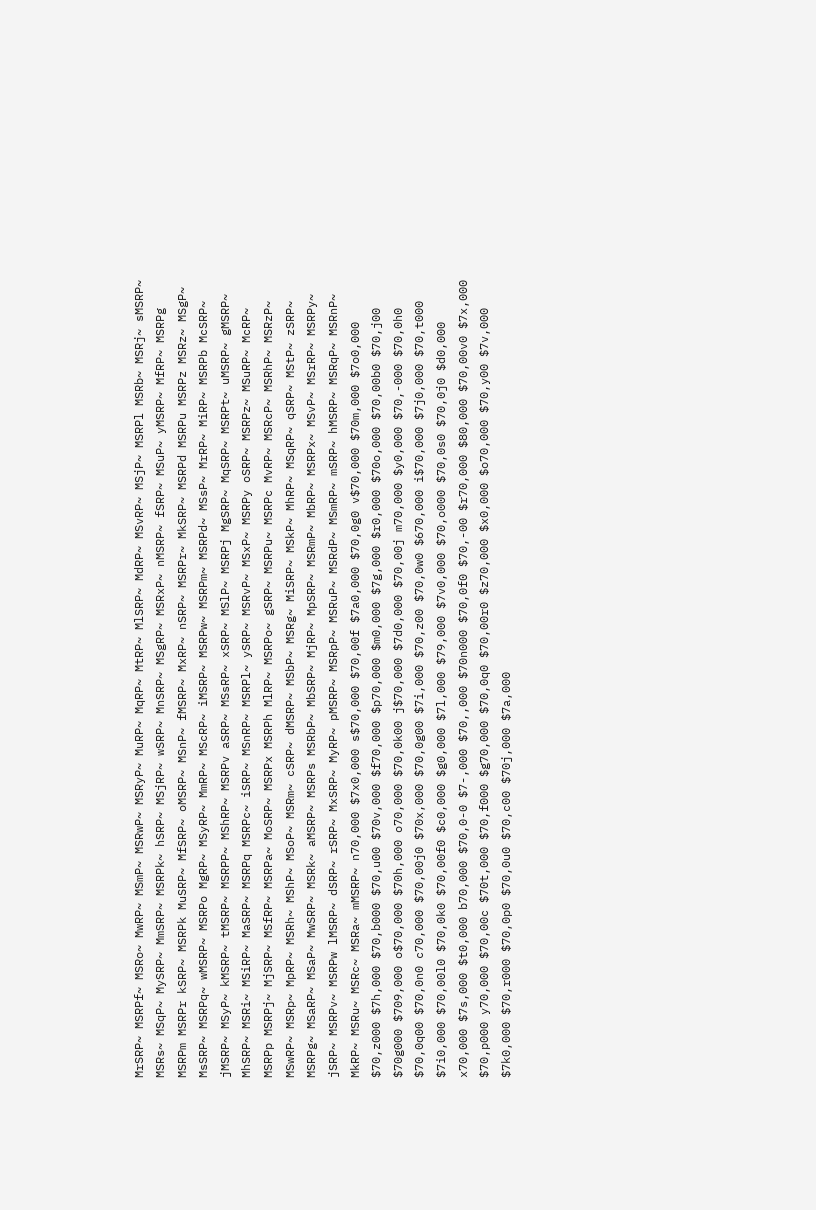MrSRP~ MSRPf~ MSRo~ MwRP~ MSmP~ MSRwP~ MSRyP~ MuRP~ MqRP~ MtRP~ MlSRP~ MdRP~ MSvRP~ MSjP~ MSRPl MSRb~ MSRj~ sMSRP~ MSRs~ MSqP~ MySRP~ MmSRP~ MSRPk~ hSRP~ MSjRP~ wSRP~ MnSRP~ MSgRP~ MSRxP~ nMSRP~ fSRP~ MSuP~ yMSRP~ MfRP~ MSRPg MSRPm MSRPr kSRP~ MSRPk MuSRP~ MfSRP~ oMSRP~ MSnP~ fMSRP~ MxRP~ nSRP~ MSRPr~ MkSRP~ MSRPd MSRPu MSRPz MSRz~ MSgP~ MsSRP~ MSRPq~ wMSRP~ MSRPo MgRP~ MSyRP~ MmRP~ MScRP~ iMSRP~ MSRPw~ MSRPm~ MSRPd~ MSsP~ MrRP~ MiRP~ MSRPb McSRP~ jMSRP~ MSyP~ kMSRP~ tMSRP~ MSRPP~ MShRP~ MSRPv aSRP~ MSsRP~ xSRP~ MSlP~ MSRPj MgSRP~ MqSRP~ MSRPt~ uMSRP~ gMSRP~ MhSRP~ MSRi~ MSiRP~ MaSRP~ MSRPq MSRPc~ iSRP~ MSnRP~ MSRPl~ ySRP~ MSRvP~ MSxP~ MSRPy oSRP~ MSRPz~ MSuRP~ McRP~ MSRPp MSRPj~ MjSRP~ MSfRP~ MSRPa~ MoSRP~ MSRPx MSRPh MlRP~ MSRPo~ gSRP~ MSRPu~ MSRPc MvRP~ MSRcP~ MSRhP~ MSRzP~ MSwRP~ MSRp~ MpRP~ MSRh~ MShP~ MSoP~ MSRm~ cSRP~ dMSRP~ MSbP~ MSRg~ MiSRP~ MSkP~ MhRP~ MSqRP~ qSRP~ MStP~ zSRP~ MSRPg~ MSaRP~ MSaP~ MwSRP~ MSRk~ aMSRP~ MSRPs MSRbP~ MbSRP~ MjRP~ MpSRP~ MSRmP~ MbRP~ MSRPx~ MSvP~ MSrRP~ MSRPy~ jSRP~ MSRPv~ MSRPw lMSRP~ dSRP~ rSRP~ MxSRP~ MyRP~ pMSRP~ MSRpP~ MSRuP~ MSRdP~ MSmRP~ mSRP~ hMSRP~ MSRqP~ MSRnP~ MkRP~ MSRu~ MSRc~ MSRa~ mMSRP~ n70,000 $7x0,000 s$70,000 $70,00f $7a0,000 $70,0g0 v$70,000 $70m,000 $7o0,000 $70,z000 $7h,000 $70,b000 $70,u00 $70v,000 $f70,000 $p70,000 $m0,000 $7g,000 $r0,000 $70o,000 $70,00b0 $70,j00 $70g000 $709,000 o$70,000 $70h,000 o70,000 $70,0k00 j$70,000 $7d0,000 $70,00j m70,000 $y0,000 $70,-000 $70,0h0 $70,0q00 $70,0n0 c70,000 $70,00j0 $70x,000 $70,0g00 $7i,000 $70,z00 $70,0w0 $670,000 i$70,000 $7j0,000 $70,t000 $7i0,000 $70,00l0 $70,0k0 $70,00f0 $c0,000 $g0,000 $7l,000 $79,000 $7v0,000 $70,o000 $70,0s0 $70,0j0 $d0,000 x70,000 $7s,000 $t0,000 b70,000 $70,0-0 $7-,000 $70,,000 $70n000 $70,0f0 $70,-00 $r70,000 $80,000 $70,00v0 $7x,000 $70,p000 y70,000 $70,00c $70t,000 $70,f000 $g70,000 $70,0q0 $70,00r0 $z70,000 $x0,000 $o70,000 $70,y00 $7v,000 $7k0,000 $70,r000 $70,0p0 $70,0u0 $70,c00 $70j,000 $7a,000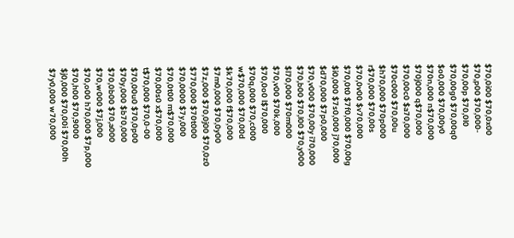$70,0i00 $70,0x00 $70,p00 $70,000- $70,00p $70,0l0 $70,00g0 $70,00q0 $o0,000 $70,00y0 $70n,000 n$70,000 $70j000 q$70,000 $70,00c0 $a70,000 $70c000 $70,00u $h70,000 $70p000 r$70,000 $70,00s $70,0v00 $v70,000 $70,0t0 $7f0,000 $70,00g $i0,000 $7s0,000 j70,000 $d70,000 $7p0,000 $70,v000 $70,00y i70,000 $70,b00 $70,l00 $70,y000 $l70,000 $70m000 $70,v00 $70k,000 $70,0o0 l$70,000 $70q,000 $70,c000 w$70,000 $70,00d $k70,000 f$70,000 $7m0,000 $70,0y00 $7z,000 $70,0j00 $70,0z0 $770,000 $70t000 $70,0000 $7y,000 $70,0t00 m$70,000 $70,00s0 x$70,000 t$70,000 $70,0-00 $70,00u0 $70,0p00 $70y,000 $b70,000 $70,0b00 $70,a000 $70,w000 $7j,000 $70,o00 h70,000 $7p,000 $70,h00 $70,9000 $j0,000 $70,00i $70,00h $7y0,000 w70,000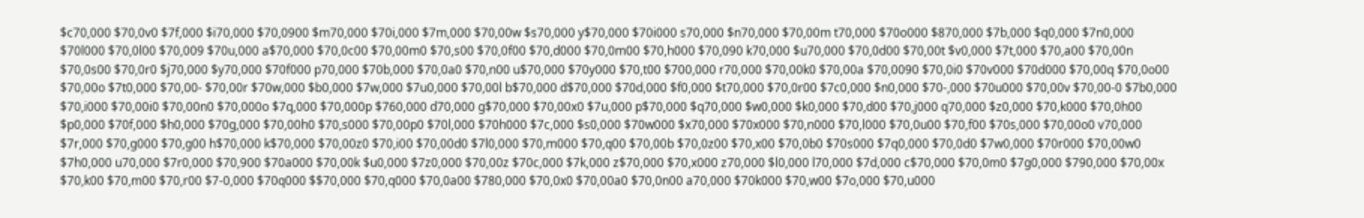$c70,000 $70,0v0 $7f,000 $i70,000 $70,0900 $m70,000 $70i,000 $7m,000 $70,00w $s70,000 y$70,000 $70i000 s70,000 $n70,000 $70,00m t70,000 $70o000 $870,000 $7b,000 $q0,000 $7n0,000 $70l000 $70,0l00 $70,009 $70u,000 a$70,000 $70,0c00 $70,00m0 $70,s00 $70,0f00 $70,d000 $70,0m00 $70,h000 $70,090 k70,000 $u70,000 $70,0d00 $70,00t $v0,000 $7t,000 $70,a00 $70,00n $70,0s00 $70,0r0 $j70,000 $y70,000 $70f000 p70,000 $70b,000 $70,0a0 $70,n00 u$70,000 $70y000 $70,t00 $700,000 r70,000 $70,00k0 $70,00a $70,0090 $70,0i0 $70v000 $70d000 $70,00q $70,0o00 $70,00o $7t0,000 $70,00- $70,00r $70w,000 $b0,000 $7w,000 $7u0,000 $70,00l b$70,000 d$70,000 $70d,000 $f0,000 $t70,000 $70,0r00 $7c0,000 $n0,000 $70-,000 $70u000 $70,00v $70,00-0 $7b0,000 $70,i000 $70,00i0 $70,00n0 $70,000o $7q,000 $70,000p $760,000 d70,000 g$70,000 $70,00x0 $7u,000 p$70,000 $q70,000 $w0,000 $k0,000 $70,d00 $70,j000 q70,000 $z0,000 $70,k000 $70,0h00 $p0,000 $70f,000 $h0,000 $70g,000 $70,00h0 $70,s000 $70,00p0 $70l,000 $70h000 $7c,000 $s0,000 $70w000 $x70,000 $70x000 $70,n000 $70,l000 $70,0u00 $70,f00 $70s,000 $70,00o0 v70,000 $7r,000 $70,g000 $70,g00 h$70,000 k$70,000 $70,00z0 $70,i00 $70,00d0 $7l0,000 $70,m000 $70,q00 $70,00b $70,0z00 $70,x00 $70,0b0 $70s000 $7q0,000 $70,0d0 $7w0,000 $70r000 $70,00w0 $7h0,000 u70,000 $7r0,000 $70,900 $70a000 $70,00k $u0,000 $7z0,000 $70,00z $70c,000 $7k,000 z$70,000 $70,x000 z70,000 $l0,000 l70,000 $7d,000 c$70,000 $70,0m0 $7g0,000 $790,000 $70,00x $70,k00 $70,m00 $70,r00 $7-0,000 $70q000 $$70,000 $70,q000 $70,0a00 $780,000 $70,0x0 $70,00a0 $70,0n00 a70,000 $70k000 $70,w00 $7o,000 $70,u000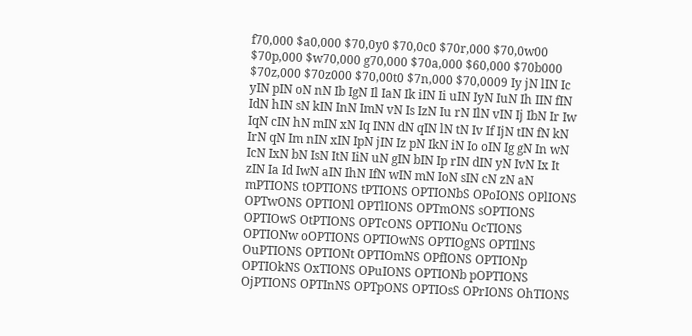f70,000 $a0,000 $70,0y0 $70,0c0 $70r,000 $70,0w00 $70p,000 $w70,000 g70,000 $70a,000 $60,000 $70b000 $70z,000 $70z000 $70,00t0 $7n,000 $70,0009 Iy jN lIN Ic yIN pIN oN nN Ib IgN Il IaN Ik iIN Ii uIN IyN IuN Ih IIN fIN IdN hIN sN kIN InN ImN vN Is IzN Iu rN IlN vIN Ij IbN Ir Iw IqN cIN hN mIN xN Iq INN dN qIN lN tN Iv If IjN tIN fN kN IrN qN Im nIN xIN IpN jIN Iz pN IkN iN Io oIN Ig gN In wN IcN IxN bN IsN ItN IiN uN gIN bIN Ip rIN dIN yN IvN Ix It zIN Ia Id IwN aIN IhN IfN wIN mN IoN sIN cN zN aN mPTIONS tOPTIONS tPTIONS OPTIONbS OPoIONS OPlIONS OPTwONS OPTIONl OPTlIONS OPTmONS sOPTIONS OPTIOwS OtPTIONS OPTcONS OPTIONu OcTIONS OPTIONw oOPTIONS OPTIOwNS OPTIOgNS OPTIlNS OuPTIONS OPTIONt OPTIOmNS OPfIONS OPTIONp OPTIOkNS OxTIONS OPuIONS OPTIONb pOPTIONS OjPTIONS OPTInNS OPTpONS OPTIOsS OPrIONS OhTIONS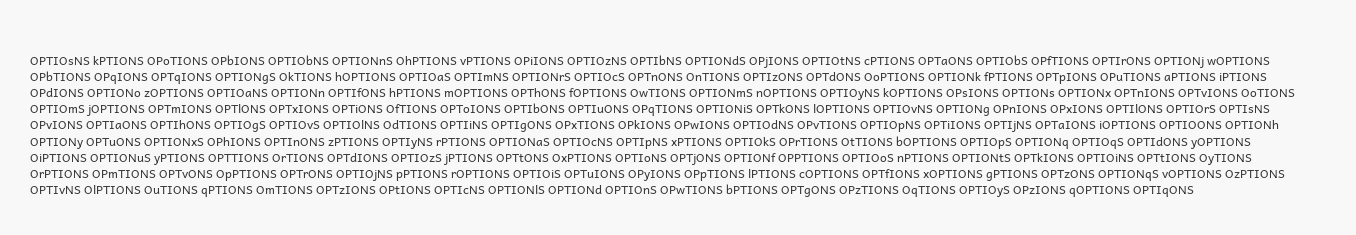OPTIOsNS kPTIONS OPoTIONS OPbIONS OPTIObNS OPTIONnS OhPTIONS vPTIONS OPiIONS OPTIOzNS OPTIbNS OPTIONdS OPjIONS OPTIOtNS cPTIONS OPTaONS OPTIObS OPfTIONS OPTIrONS OPTIONj wOPTIONS OPbTIONS OPqIONS OPTqIONS OPTIONgS OkTIONS hOPTIONS OPTIOaS OPTImNS OPTIONrS OPTIOcS OPTnONS OnTIONS OPTIzONS OPTdONS OoPTIONS OPTIONk fPTIONS OPTpIONS OPuTIONS aPTIONS iPTIONS OPdIONS OPTIONo zOPTIONS OPTIOaNS OPTIONn OPTIfONS hPTIONS mOPTIONS OPThONS fOPTIONS OwTIONS OPTIONmS nOPTIONS OPTIOyNS kOPTIONS OPsIONS OPTIONs OPTIONx OPTnIONS OPTvIONS OoTIONS OPTIOmS jOPTIONS OPTmIONS OPTlONS OPTxIONS OPTiONS OfTIONS OPToIONS OPTIbONS OPTIuONS OPqTIONS OPTIONiS OPTkONS lOPTIONS OPTIOvNS OPTIONg OPnIONS OPxIONS OPTIlONS OPTIOrS OPTIsNS OPvIONS OPTIaONS OPTIhONS OPTIOgS OPTIOvS OPTIOlNS OdTIONS OPTIiNS OPTIgONS OPxTIONS OPkIONS OPwIONS OPTIOdNS OPvTIONS OPTIOpNS OPTiIONS OPTIjNS OPTaIONS iOPTIONS OPTIOONS OPTIONh OPTIONy OPTuONS OPTIONxS OPhIONS OPTInONS zPTIONS OPTIyNS rPTIONS OPTIONaS OPTIOcNS OPTIpNS xPTIONS OPTIOkS OPrTIONS OtTIONS bOPTIONS OPTIOpS OPTIONq OPTIOqS OPTIdONS yOPTIONS OiPTIONS OPTIONuS yPTIONS OPTTIONS OrTIONS OPTdIONS OPTIOzS jPTIONS OPTtONS OxPTIONS OPTIoNS OPTjONS OPTIONf OPPTIONS OPTIOoS nPTIONS OPTIONtS OPTkIONS OPTIOiNS OPTtIONS OyTIONS OrPTIONS OPmTIONS OPTvONS OpPTIONS OPTrONS OPTIOjNS pPTIONS rOPTIONS OPTIOiS OPTuIONS OPyIONS OPpTIONS lPTIONS cOPTIONS OPTfIONS xOPTIONS gPTIONS OPTzONS OPTIONqS vOPTIONS OzPTIONS OPTIvNS OlPTIONS OuTIONS qPTIONS OmTIONS OPTzIONS OPtIONS OPTIcNS OPTIONlS OPTIONd OPTIOnS OPwTIONS bPTIONS OPTgONS OPzTIONS OqTIONS OPTIOyS OPzIONS qOPTIONS OPTIqONS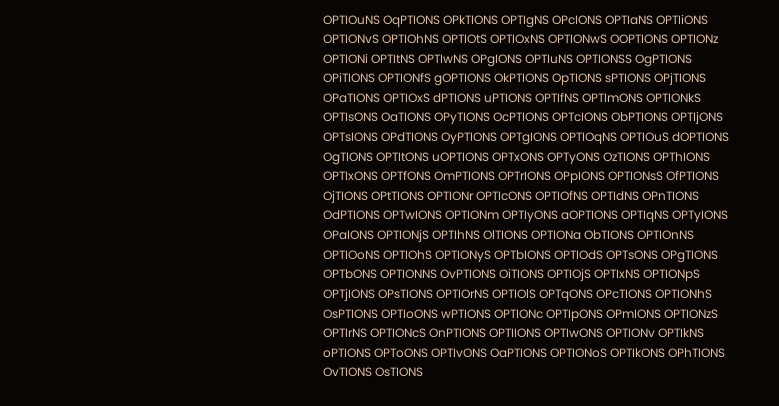OPTIOuNS OqPTIONS OPkTIONS OPTIgNS OPcIONS OPTIaNS OPTIiONS OPTIONvS OPTIOhNS OPTIOtS OPTIOxNS OPTIONwS OOPTIONS OPTIONz OPTIONi OPTItNS OPTIwNS OPgIONS OPTIuNS OPTIONSS OgPTIONS OPiTIONS OPTIONfS gOPTIONS OkPTIONS OpTIONS sPTIONS OPjTIONS OPaTIONS OPTIOxS dPTIONS uPTIONS OPTIfNS OPTImONS OPTIONkS OPTIsONS OaTIONS OPyTIONS OcPTIONS OPTcIONS ObPTIONS OPTIjONS OPTsIONS OPdTIONS OyPTIONS OPTgIONS OPTIOqNS OPTIOuS dOPTIONS OgTIONS OPTItONS uOPTIONS OPTxONS OPTyONS OzTIONS OPThIONS OPTIxONS OPTfONS OmPTIONS OPTrIONS OPpIONS OPTIONsS OfPTIONS OjTIONS OPtTIONS OPTIONr OPTIcONS OPTIOfNS OPTIdNS OPnTIONS OdPTIONS OPTwIONS OPTIONm OPTIyONS aOPTIONS OPTIqNS OPTyIONS OPaIONS OPTIONjS OPTIhNS OlTIONS OPTIONa ObTIONS OPTIOnNS OPTIOoNS OPTIOhS OPTIONyS OPTbIONS OPTIOdS OPTsONS OPgTIONS OPTbONS OPTIONNS OvPTIONS OiTIONS OPTIOjS OPTIxNS OPTIONpS OPTjIONS OPsTIONS OPTIOrNS OPTIOlS OPTqONS OPcTIONS OPTIONhS OsPTIONS OPTIoONS wPTIONS OPTIONc OPTIpONS OPmIONS OPTIONzS OPTIrNS OPTIONcS OnPTIONS OPTIIONS OPTIwONS OPTIONv OPTIkNS oPTIONS OPToONS OPTIvONS OaPTIONS OPTIONoS OPTIkONS OPhTIONS OvTIONS OsTIONS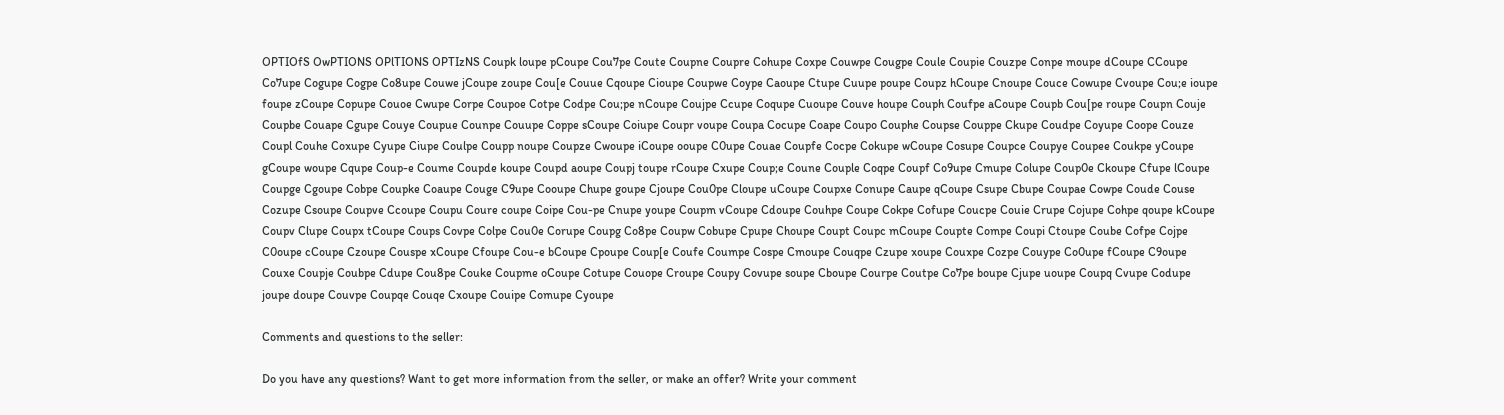OPTIOfS OwPTIONS OPlTIONS OPTIzNS Coupk loupe pCoupe Cou7pe Coute Coupne Coupre Cohupe Coxpe Couwpe Cougpe Coule Coupie Couzpe Conpe moupe dCoupe CCoupe Co7upe Cogupe Cogpe Co8upe Couwe jCoupe zoupe Cou[e Couue Cqoupe Cioupe Coupwe Coype Caoupe Ctupe Cuupe poupe Coupz hCoupe Cnoupe Couce Cowupe Cvoupe Cou;e ioupe foupe zCoupe Copupe Couoe Cwupe Corpe Coupoe Cotpe Codpe Cou;pe nCoupe Coujpe Ccupe Coqupe Cuoupe Couve houpe Couph Coufpe aCoupe Coupb Cou[pe roupe Coupn Couje Coupbe Couape Cgupe Couye Coupue Counpe Couupe Coppe sCoupe Coiupe Coupr voupe Coupa Cocupe Coape Coupo Couphe Coupse Couppe Ckupe Coudpe Coyupe Coope Couze Coupl Couhe Coxupe Cyupe Ciupe Coulpe Coupp noupe Coupze Cwoupe iCoupe ooupe C0upe Couae Coupfe Cocpe Cokupe wCoupe Cosupe Coupce Coupye Coupee Coukpe yCoupe gCoupe woupe Cqupe Coup-e Coume Coupde koupe Coupd aoupe Coupj toupe rCoupe Cxupe Coup;e Coune Couple Coqpe Coupf Co9upe Cmupe Colupe Coup0e Ckoupe Cfupe lCoupe Coupge Cgoupe Cobpe Coupke Coaupe Couge C9upe Cooupe Chupe goupe Cjoupe Cou0pe Cloupe uCoupe Coupxe Conupe Caupe qCoupe Csupe Cbupe Coupae Cowpe Coude Couse Cozupe Csoupe Coupve Ccoupe Coupu Coure coupe Coipe Cou-pe Cnupe youpe Coupm vCoupe Cdoupe Couhpe Coupe Cokpe Cofupe Coucpe Couie Crupe Cojupe Cohpe qoupe kCoupe Coupv Clupe Coupx tCoupe Coups Covpe Colpe Cou0e Corupe Coupg Co8pe Coupw Cobupe Cpupe Choupe Coupt Coupc mCoupe Coupte Compe Coupi Ctoupe Coube Cofpe Cojpe C0oupe cCoupe Czoupe Couspe xCoupe Cfoupe Cou-e bCoupe Cpoupe Coup[e Coufe Coumpe Cospe Cmoupe Couqpe Czupe xoupe Couxpe Cozpe Couype Co0upe fCoupe C9oupe Couxe Coupje Coubpe Cdupe Cou8pe Couke Coupme oCoupe Cotupe Couope Croupe Coupy Covupe soupe Cboupe Courpe Coutpe Co7pe boupe Cjupe uoupe Coupq Cvupe Codupe joupe doupe Couvpe Coupqe Couqe Cxoupe Couipe Comupe Cyoupe

Comments and questions to the seller:

Do you have any questions? Want to get more information from the seller, or make an offer? Write your comment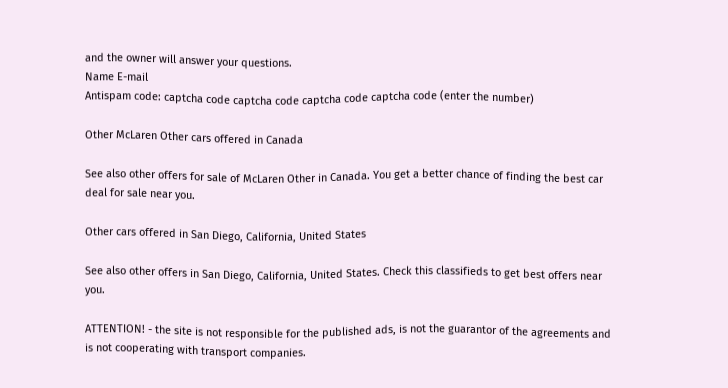and the owner will answer your questions.
Name E-mail
Antispam code: captcha code captcha code captcha code captcha code (enter the number)

Other McLaren Other cars offered in Canada

See also other offers for sale of McLaren Other in Canada. You get a better chance of finding the best car deal for sale near you.

Other cars offered in San Diego, California, United States

See also other offers in San Diego, California, United States. Check this classifieds to get best offers near you.

ATTENTION! - the site is not responsible for the published ads, is not the guarantor of the agreements and is not cooperating with transport companies.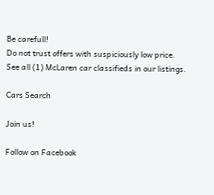Be carefull!
Do not trust offers with suspiciously low price.
See all (1) McLaren car classifieds in our listings.

Cars Search

Join us!

Follow on Facebook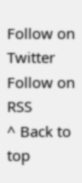Follow on Twitter Follow on RSS
^ Back to top